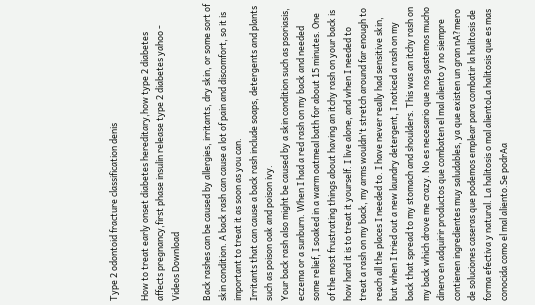Type 2 odontoid fracture classification denis

How to treat early onset diabetes hereditary,how type 2 diabetes affects pregnancy,first phase insulin release type 2 diabetes yahoo - Videos Download

Back rashes can be caused by allergies, irritants, dry skin, or some sort of skin condition. A back rash can cause a lot of pain and discomfort, so it is important to treat it as soon as you can.
Irritants that can cause a back rash include soaps, detergents and plants such as poison oak and poison ivy.
Your back rash also might be caused by a skin condition such as psoriasis, eczema or a sunburn. When I had a red rash on my back and needed some relief, I soaked in a warm oatmeal bath for about 15 minutes. One of the most frustrating things about having an itchy rash on your back is how hard it is to treat it yourself. I live alone, and when I needed to treat a rash on my back, my arms wouldn't stretch around far enough to reach all the places I needed to. I have never really had sensitive skin, but when I tried out a new laundry detergent, I noticed a rash on my back that spread to my stomach and shoulders. This was an itchy rash on my back which drove me crazy. No es necesario que nos gastemos mucho dinero en adquirir productos que combaten el mal aliento y no siempre contienen ingredientes muy saludables, ya que existen un gran nA?mero de soluciones caseras que podemos emplear para combatir la halitosis de forma efectiva y natural. La halitosis o mal alientoLa halitosis que es mas conocida como el mal aliento.Se podrAa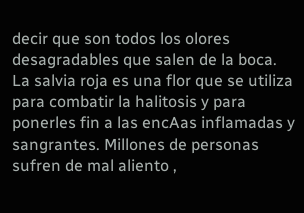decir que son todos los olores desagradables que salen de la boca. La salvia roja es una flor que se utiliza para combatir la halitosis y para ponerles fin a las encAas inflamadas y sangrantes. Millones de personas sufren de mal aliento ,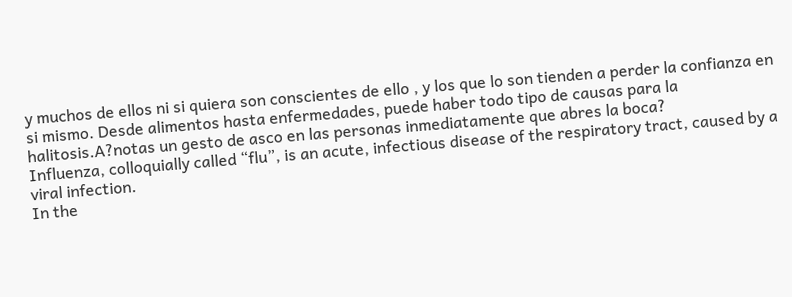y muchos de ellos ni si quiera son conscientes de ello , y los que lo son tienden a perder la confianza en si mismo. Desde alimentos hasta enfermedades, puede haber todo tipo de causas para la halitosis.A?notas un gesto de asco en las personas inmediatamente que abres la boca?
Influenza, colloquially called “flu”, is an acute, infectious disease of the respiratory tract, caused by a viral infection.
In the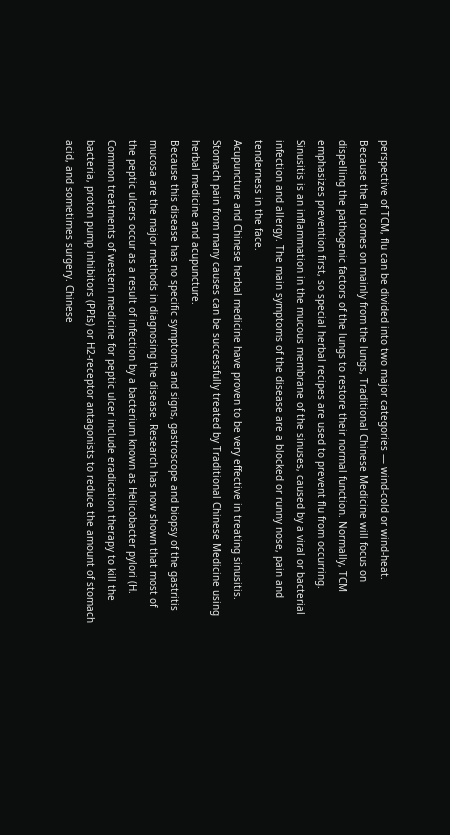perspective of TCM, flu can be divided into two major categories — wind-cold or wind-heat.
Because the flu comes on mainly from the lungs, Traditional Chinese Medicine will focus on dispelling the pathogenic factors of the lungs to restore their normal function. Normally, TCM emphasizes prevention first, so special herbal recipes are used to prevent flu from occurring.
Sinusitis is an inflammation in the mucous membrane of the sinuses, caused by a viral or bacterial infection and allergy. The main symptoms of the disease are a blocked or runny nose, pain and tenderness in the face.
Acupuncture and Chinese herbal medicine have proven to be very effective in treating sinusitis. Stomach pain from many causes can be successfully treated by Traditional Chinese Medicine using herbal medicine and acupuncture.
Because this disease has no specific symptoms and signs, gastroscope and biopsy of the gastritis mucosa are the major methods in diagnosing the disease. Research has now shown that most of the peptic ulcers occur as a result of infection by a bacterium known as Helicobacter pylori (H.
Common treatments of western medicine for peptic ulcer include eradication therapy to kill the bacteria, proton pump inhibitors (PPIs) or H2-receptor antagonists to reduce the amount of stomach acid, and sometimes surgery. Chinese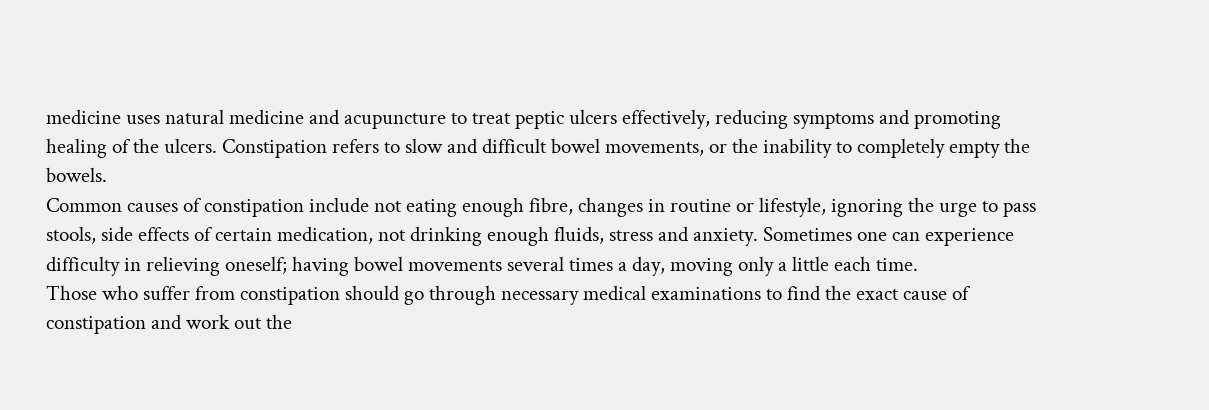medicine uses natural medicine and acupuncture to treat peptic ulcers effectively, reducing symptoms and promoting healing of the ulcers. Constipation refers to slow and difficult bowel movements, or the inability to completely empty the bowels.
Common causes of constipation include not eating enough fibre, changes in routine or lifestyle, ignoring the urge to pass stools, side effects of certain medication, not drinking enough fluids, stress and anxiety. Sometimes one can experience difficulty in relieving oneself; having bowel movements several times a day, moving only a little each time.
Those who suffer from constipation should go through necessary medical examinations to find the exact cause of constipation and work out the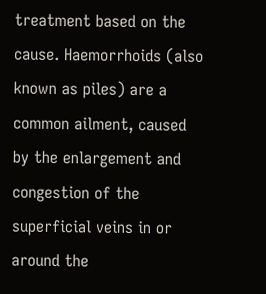treatment based on the cause. Haemorrhoids (also known as piles) are a common ailment, caused by the enlargement and congestion of the superficial veins in or around the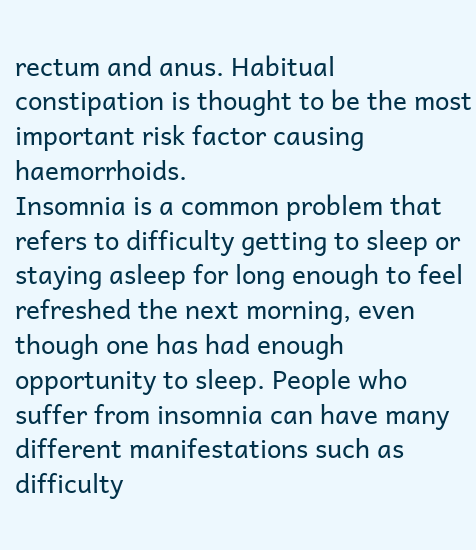rectum and anus. Habitual constipation is thought to be the most important risk factor causing haemorrhoids.
Insomnia is a common problem that refers to difficulty getting to sleep or staying asleep for long enough to feel refreshed the next morning, even though one has had enough opportunity to sleep. People who suffer from insomnia can have many different manifestations such as difficulty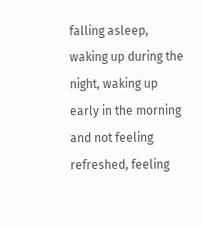falling asleep, waking up during the night, waking up early in the morning and not feeling refreshed, feeling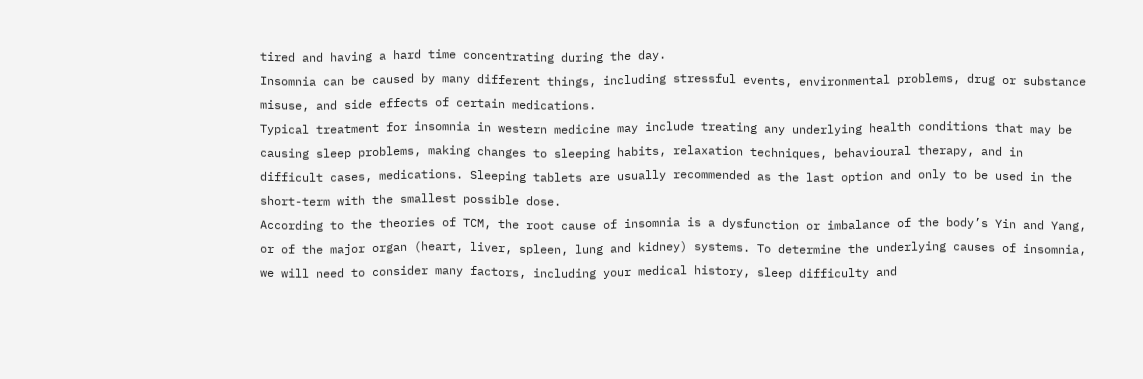tired and having a hard time concentrating during the day.
Insomnia can be caused by many different things, including stressful events, environmental problems, drug or substance misuse, and side effects of certain medications.
Typical treatment for insomnia in western medicine may include treating any underlying health conditions that may be causing sleep problems, making changes to sleeping habits, relaxation techniques, behavioural therapy, and in difficult cases, medications. Sleeping tablets are usually recommended as the last option and only to be used in the short-term with the smallest possible dose.
According to the theories of TCM, the root cause of insomnia is a dysfunction or imbalance of the body’s Yin and Yang, or of the major organ (heart, liver, spleen, lung and kidney) systems. To determine the underlying causes of insomnia, we will need to consider many factors, including your medical history, sleep difficulty and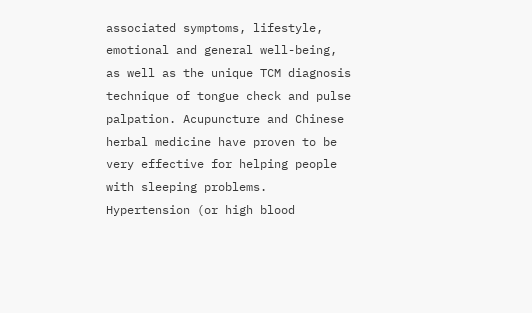associated symptoms, lifestyle, emotional and general well-being, as well as the unique TCM diagnosis technique of tongue check and pulse palpation. Acupuncture and Chinese herbal medicine have proven to be very effective for helping people with sleeping problems. Hypertension (or high blood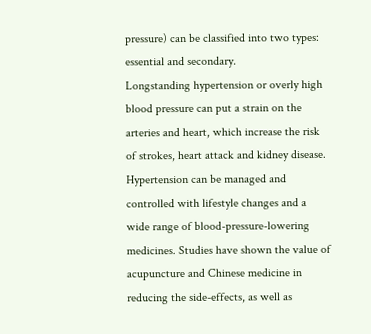pressure) can be classified into two types: essential and secondary.
Longstanding hypertension or overly high blood pressure can put a strain on the arteries and heart, which increase the risk of strokes, heart attack and kidney disease.
Hypertension can be managed and controlled with lifestyle changes and a wide range of blood-pressure-lowering medicines. Studies have shown the value of acupuncture and Chinese medicine in reducing the side-effects, as well as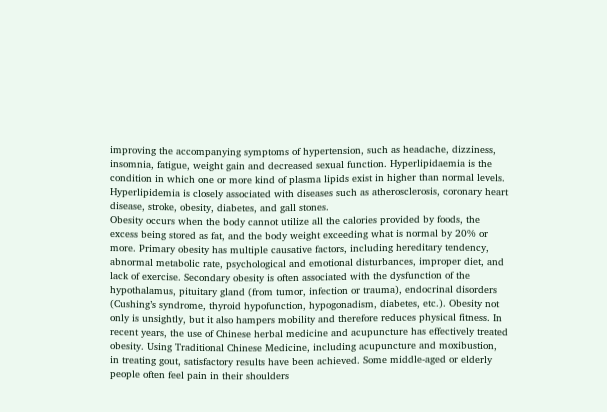improving the accompanying symptoms of hypertension, such as headache, dizziness, insomnia, fatigue, weight gain and decreased sexual function. Hyperlipidaemia is the condition in which one or more kind of plasma lipids exist in higher than normal levels. Hyperlipidemia is closely associated with diseases such as atherosclerosis, coronary heart disease, stroke, obesity, diabetes, and gall stones.
Obesity occurs when the body cannot utilize all the calories provided by foods, the excess being stored as fat, and the body weight exceeding what is normal by 20% or more. Primary obesity has multiple causative factors, including hereditary tendency, abnormal metabolic rate, psychological and emotional disturbances, improper diet, and lack of exercise. Secondary obesity is often associated with the dysfunction of the hypothalamus, pituitary gland (from tumor, infection or trauma), endocrinal disorders (Cushing’s syndrome, thyroid hypofunction, hypogonadism, diabetes, etc.). Obesity not only is unsightly, but it also hampers mobility and therefore reduces physical fitness. In recent years, the use of Chinese herbal medicine and acupuncture has effectively treated obesity. Using Traditional Chinese Medicine, including acupuncture and moxibustion, in treating gout, satisfactory results have been achieved. Some middle-aged or elderly people often feel pain in their shoulders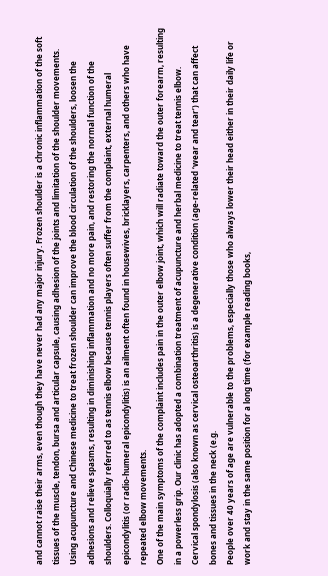and cannot raise their arms, even though they have never had any major injury. Frozen shoulder is a chronic inflammation of the soft tissues of the muscle, tendon, bursa and articular capsule, causing adhesion of the joints and limitation of the shoulder movements.
Using acupuncture and Chinese medicine to treat frozen shoulder can improve the blood circulation of the shoulders, loosen the adhesions and relieve spasms, resulting in diminishing inflammation and no more pain, and restoring the normal function of the shoulders. Colloquially referred to as tennis elbow because tennis players often suffer from the complaint, external humeral epicondylitis (or radio-humeral epicondylitis) is an ailment often found in housewives, bricklayers, carpenters, and others who have repeated elbow movements.
One of the main symptoms of the complaint includes pain in the outer elbow joint, which will radiate toward the outer forearm, resulting in a powerless grip. Our clinic has adopted a combination treatment of acupuncture and herbal medicine to treat tennis elbow.
Cervical spondylosis (also known as cervical osteoarthritis) is a degenerative condition (age-related ‘wear and tear’) that can affect bones and tissues in the neck (e.g.
People over 40 years of age are vulnerable to the problems, especially those who always lower their head either in their daily life or work and stay in the same position for a long time (for example reading books,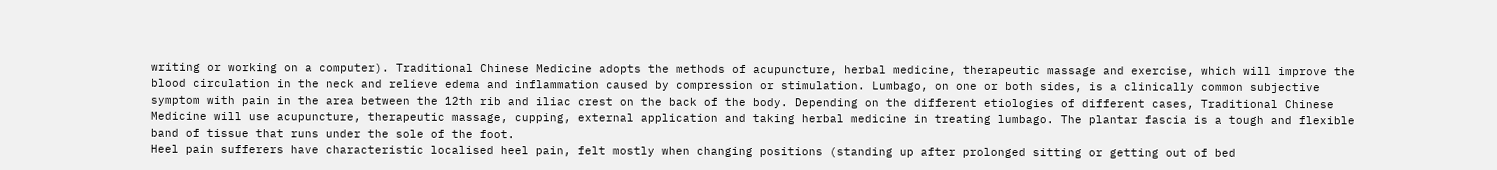writing or working on a computer). Traditional Chinese Medicine adopts the methods of acupuncture, herbal medicine, therapeutic massage and exercise, which will improve the blood circulation in the neck and relieve edema and inflammation caused by compression or stimulation. Lumbago, on one or both sides, is a clinically common subjective symptom with pain in the area between the 12th rib and iliac crest on the back of the body. Depending on the different etiologies of different cases, Traditional Chinese Medicine will use acupuncture, therapeutic massage, cupping, external application and taking herbal medicine in treating lumbago. The plantar fascia is a tough and flexible band of tissue that runs under the sole of the foot.
Heel pain sufferers have characteristic localised heel pain, felt mostly when changing positions (standing up after prolonged sitting or getting out of bed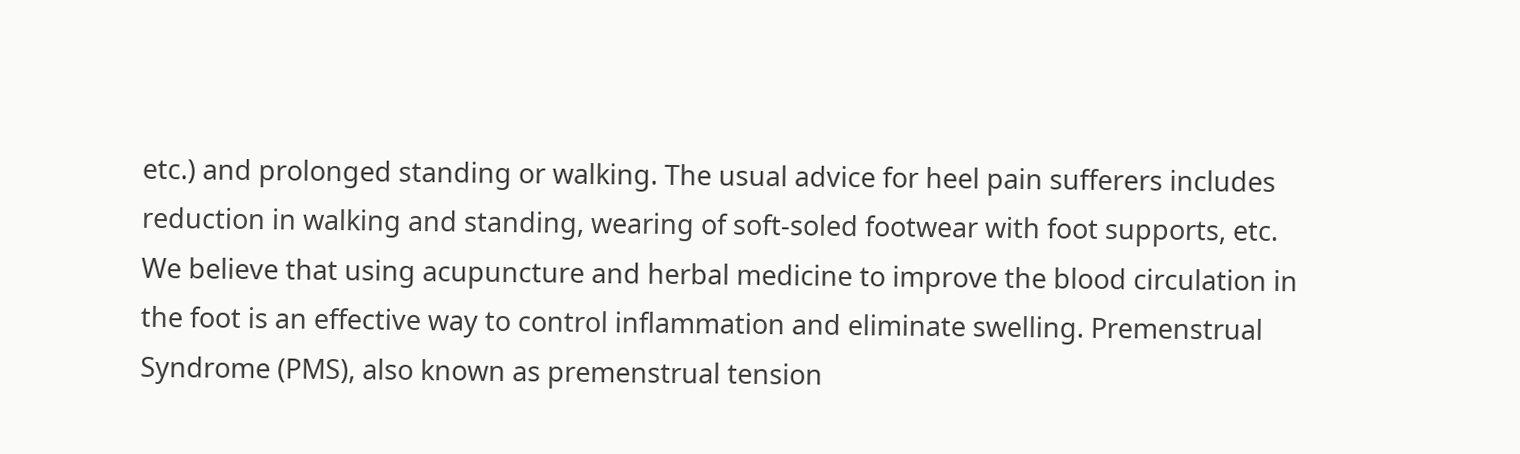etc.) and prolonged standing or walking. The usual advice for heel pain sufferers includes reduction in walking and standing, wearing of soft-soled footwear with foot supports, etc.
We believe that using acupuncture and herbal medicine to improve the blood circulation in the foot is an effective way to control inflammation and eliminate swelling. Premenstrual Syndrome (PMS), also known as premenstrual tension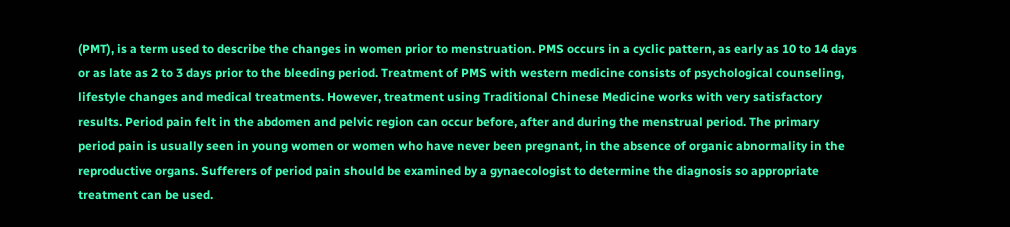(PMT), is a term used to describe the changes in women prior to menstruation. PMS occurs in a cyclic pattern, as early as 10 to 14 days or as late as 2 to 3 days prior to the bleeding period. Treatment of PMS with western medicine consists of psychological counseling, lifestyle changes and medical treatments. However, treatment using Traditional Chinese Medicine works with very satisfactory results. Period pain felt in the abdomen and pelvic region can occur before, after and during the menstrual period. The primary period pain is usually seen in young women or women who have never been pregnant, in the absence of organic abnormality in the reproductive organs. Sufferers of period pain should be examined by a gynaecologist to determine the diagnosis so appropriate treatment can be used.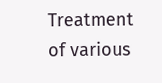Treatment of various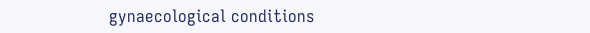gynaecological conditions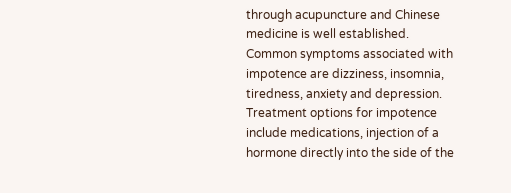through acupuncture and Chinese medicine is well established. Common symptoms associated with impotence are dizziness, insomnia, tiredness, anxiety and depression. Treatment options for impotence include medications, injection of a hormone directly into the side of the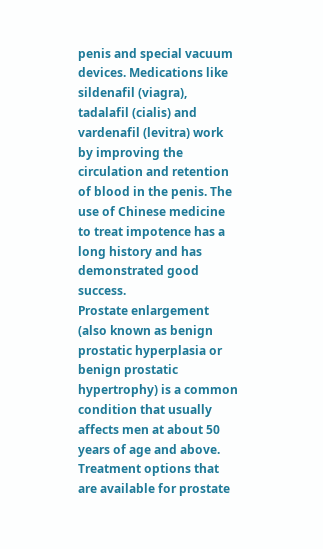penis and special vacuum devices. Medications like sildenafil (viagra), tadalafil (cialis) and vardenafil (levitra) work by improving the circulation and retention of blood in the penis. The use of Chinese medicine to treat impotence has a long history and has demonstrated good success.
Prostate enlargement (also known as benign prostatic hyperplasia or benign prostatic hypertrophy) is a common condition that usually affects men at about 50 years of age and above. Treatment options that are available for prostate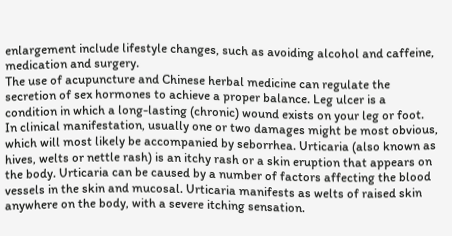enlargement include lifestyle changes, such as avoiding alcohol and caffeine, medication and surgery.
The use of acupuncture and Chinese herbal medicine can regulate the secretion of sex hormones to achieve a proper balance. Leg ulcer is a condition in which a long-lasting (chronic) wound exists on your leg or foot.
In clinical manifestation, usually one or two damages might be most obvious, which will most likely be accompanied by seborrhea. Urticaria (also known as hives, welts or nettle rash) is an itchy rash or a skin eruption that appears on the body. Urticaria can be caused by a number of factors affecting the blood vessels in the skin and mucosal. Urticaria manifests as welts of raised skin anywhere on the body, with a severe itching sensation.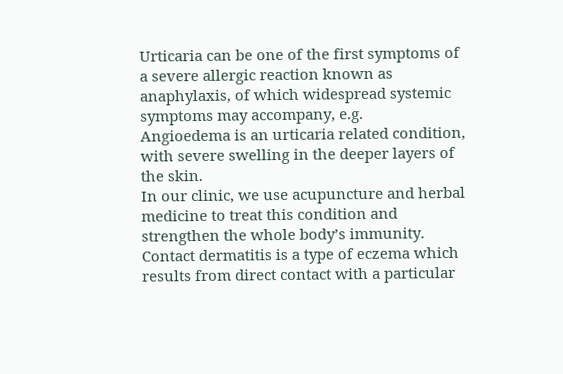Urticaria can be one of the first symptoms of a severe allergic reaction known as anaphylaxis, of which widespread systemic symptoms may accompany, e.g.
Angioedema is an urticaria related condition, with severe swelling in the deeper layers of the skin.
In our clinic, we use acupuncture and herbal medicine to treat this condition and strengthen the whole body’s immunity. Contact dermatitis is a type of eczema which results from direct contact with a particular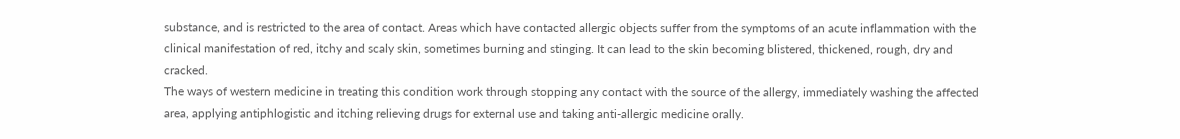substance, and is restricted to the area of contact. Areas which have contacted allergic objects suffer from the symptoms of an acute inflammation with the clinical manifestation of red, itchy and scaly skin, sometimes burning and stinging. It can lead to the skin becoming blistered, thickened, rough, dry and cracked.
The ways of western medicine in treating this condition work through stopping any contact with the source of the allergy, immediately washing the affected area, applying antiphlogistic and itching relieving drugs for external use and taking anti-allergic medicine orally.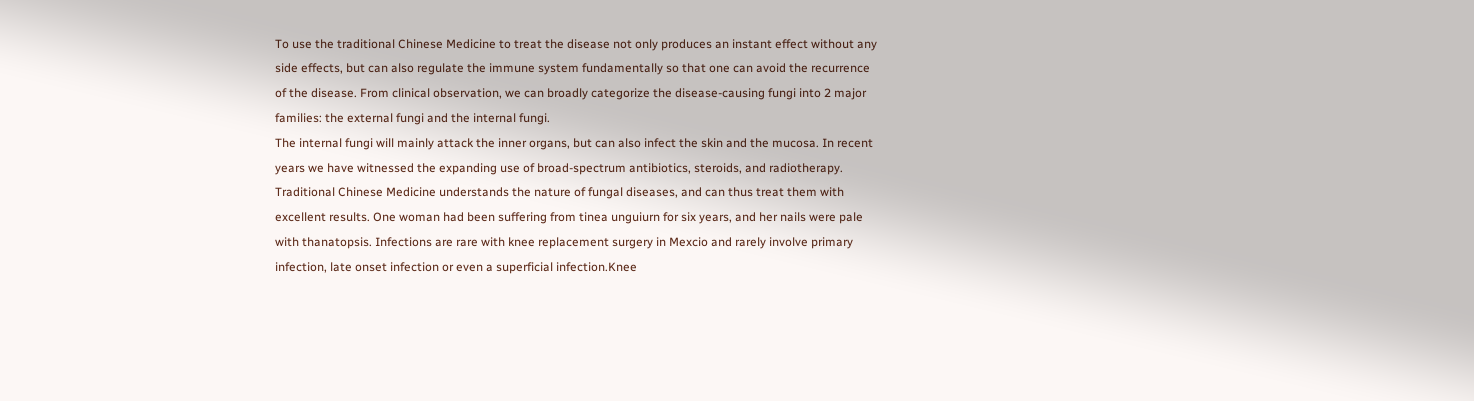To use the traditional Chinese Medicine to treat the disease not only produces an instant effect without any side effects, but can also regulate the immune system fundamentally so that one can avoid the recurrence of the disease. From clinical observation, we can broadly categorize the disease-causing fungi into 2 major families: the external fungi and the internal fungi.
The internal fungi will mainly attack the inner organs, but can also infect the skin and the mucosa. In recent years we have witnessed the expanding use of broad-spectrum antibiotics, steroids, and radiotherapy. Traditional Chinese Medicine understands the nature of fungal diseases, and can thus treat them with excellent results. One woman had been suffering from tinea unguiurn for six years, and her nails were pale with thanatopsis. Infections are rare with knee replacement surgery in Mexcio and rarely involve primary infection, late onset infection or even a superficial infection.Knee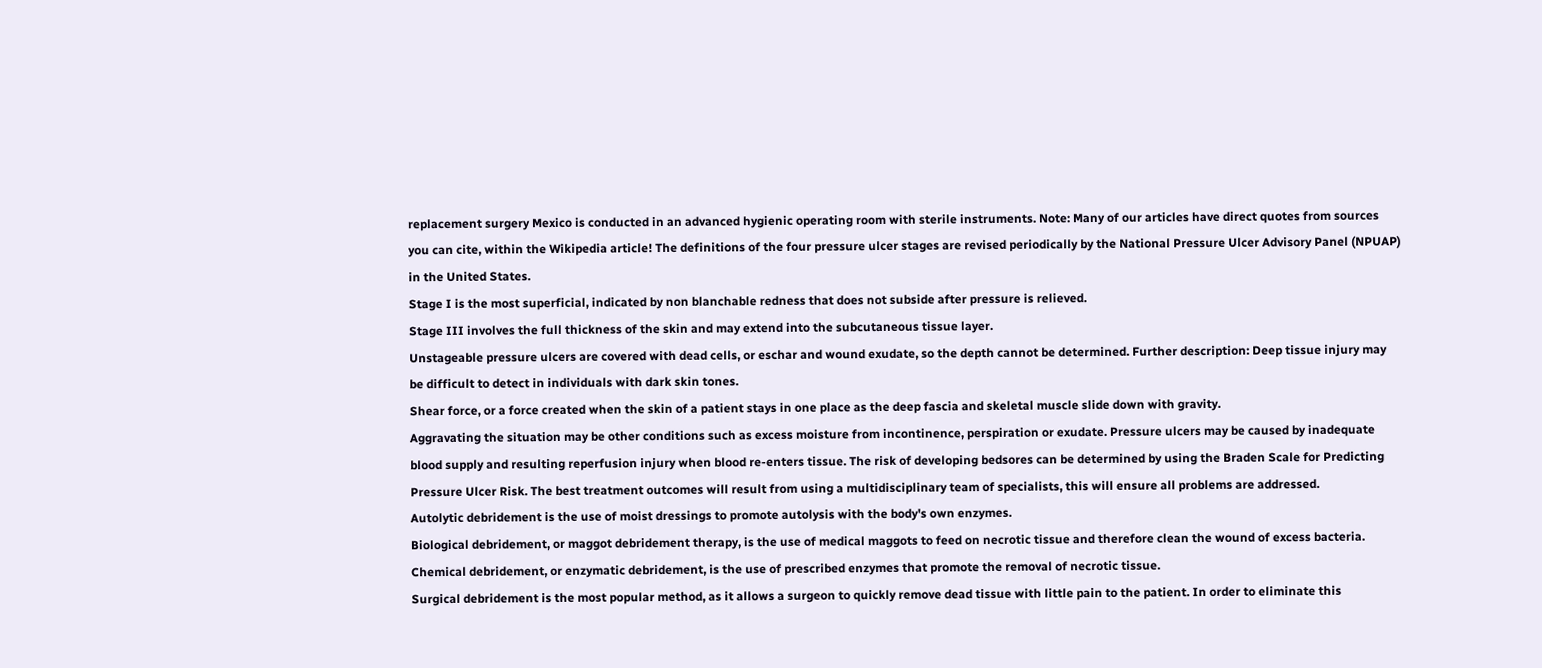replacement surgery Mexico is conducted in an advanced hygienic operating room with sterile instruments. Note: Many of our articles have direct quotes from sources you can cite, within the Wikipedia article! The definitions of the four pressure ulcer stages are revised periodically by the National Pressure Ulcer Advisory Panel (NPUAP) in the United States.
Stage I is the most superficial, indicated by non blanchable redness that does not subside after pressure is relieved.
Stage III involves the full thickness of the skin and may extend into the subcutaneous tissue layer.
Unstageable pressure ulcers are covered with dead cells, or eschar and wound exudate, so the depth cannot be determined. Further description: Deep tissue injury may be difficult to detect in individuals with dark skin tones.
Shear force, or a force created when the skin of a patient stays in one place as the deep fascia and skeletal muscle slide down with gravity.
Aggravating the situation may be other conditions such as excess moisture from incontinence, perspiration or exudate. Pressure ulcers may be caused by inadequate blood supply and resulting reperfusion injury when blood re-enters tissue. The risk of developing bedsores can be determined by using the Braden Scale for Predicting Pressure Ulcer Risk. The best treatment outcomes will result from using a multidisciplinary team of specialists, this will ensure all problems are addressed.
Autolytic debridement is the use of moist dressings to promote autolysis with the body's own enzymes.
Biological debridement, or maggot debridement therapy, is the use of medical maggots to feed on necrotic tissue and therefore clean the wound of excess bacteria.
Chemical debridement, or enzymatic debridement, is the use of prescribed enzymes that promote the removal of necrotic tissue.
Surgical debridement is the most popular method, as it allows a surgeon to quickly remove dead tissue with little pain to the patient. In order to eliminate this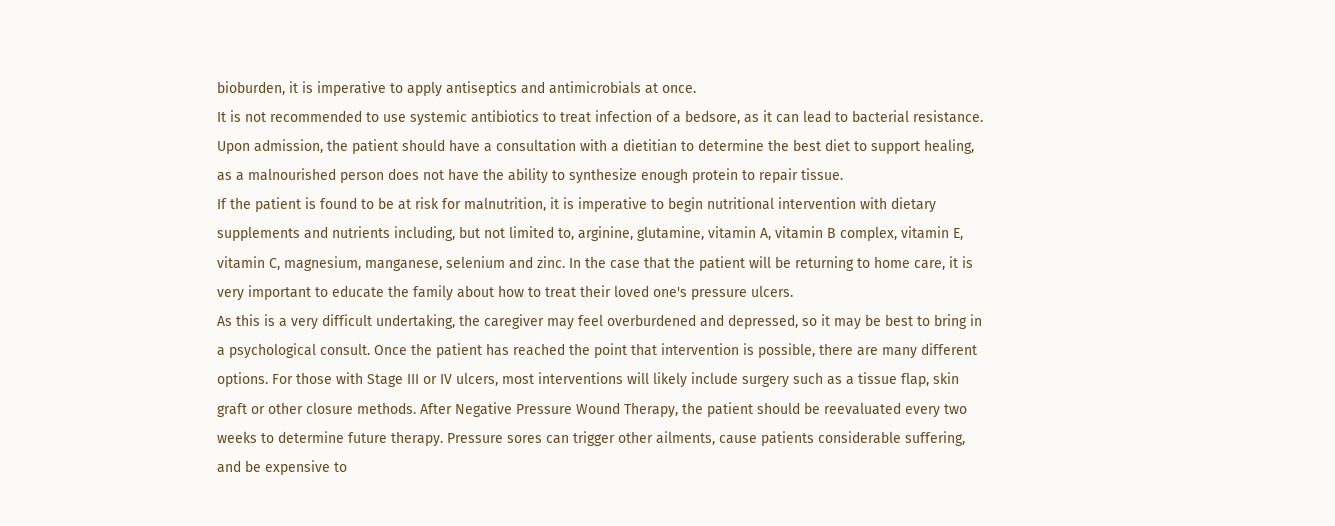bioburden, it is imperative to apply antiseptics and antimicrobials at once.
It is not recommended to use systemic antibiotics to treat infection of a bedsore, as it can lead to bacterial resistance. Upon admission, the patient should have a consultation with a dietitian to determine the best diet to support healing, as a malnourished person does not have the ability to synthesize enough protein to repair tissue.
If the patient is found to be at risk for malnutrition, it is imperative to begin nutritional intervention with dietary supplements and nutrients including, but not limited to, arginine, glutamine, vitamin A, vitamin B complex, vitamin E, vitamin C, magnesium, manganese, selenium and zinc. In the case that the patient will be returning to home care, it is very important to educate the family about how to treat their loved one's pressure ulcers.
As this is a very difficult undertaking, the caregiver may feel overburdened and depressed, so it may be best to bring in a psychological consult. Once the patient has reached the point that intervention is possible, there are many different options. For those with Stage III or IV ulcers, most interventions will likely include surgery such as a tissue flap, skin graft or other closure methods. After Negative Pressure Wound Therapy, the patient should be reevaluated every two weeks to determine future therapy. Pressure sores can trigger other ailments, cause patients considerable suffering, and be expensive to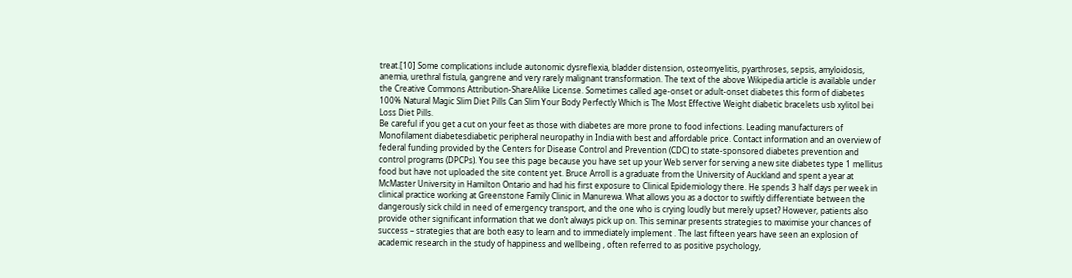treat.[10] Some complications include autonomic dysreflexia, bladder distension, osteomyelitis, pyarthroses, sepsis, amyloidosis, anemia, urethral fistula, gangrene and very rarely malignant transformation. The text of the above Wikipedia article is available under the Creative Commons Attribution-ShareAlike License. Sometimes called age-onset or adult-onset diabetes this form of diabetes 100% Natural Magic Slim Diet Pills Can Slim Your Body Perfectly Which is The Most Effective Weight diabetic bracelets usb xylitol bei Loss Diet Pills.
Be careful if you get a cut on your feet as those with diabetes are more prone to food infections. Leading manufacturers of Monofilament diabetesdiabetic peripheral neuropathy in India with best and affordable price. Contact information and an overview of federal funding provided by the Centers for Disease Control and Prevention (CDC) to state-sponsored diabetes prevention and control programs (DPCPs). You see this page because you have set up your Web server for serving a new site diabetes type 1 mellitus food but have not uploaded the site content yet. Bruce Arroll is a graduate from the University of Auckland and spent a year at McMaster University in Hamilton Ontario and had his first exposure to Clinical Epidemiology there. He spends 3 half days per week in clinical practice working at Greenstone Family Clinic in Manurewa. What allows you as a doctor to swiftly differentiate between the dangerously sick child in need of emergency transport, and the one who is crying loudly but merely upset? However, patients also provide other significant information that we don’t always pick up on. This seminar presents strategies to maximise your chances of success – strategies that are both easy to learn and to immediately implement . The last fifteen years have seen an explosion of academic research in the study of happiness and wellbeing , often referred to as positive psychology,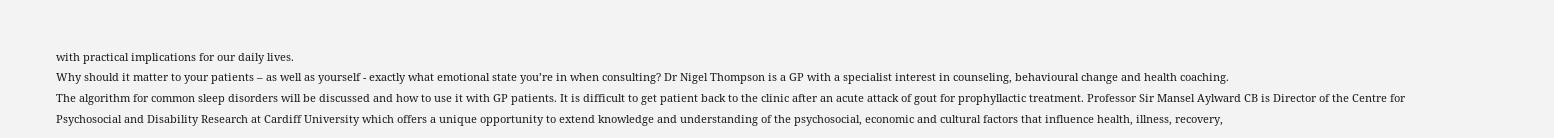with practical implications for our daily lives.
Why should it matter to your patients – as well as yourself - exactly what emotional state you’re in when consulting? Dr Nigel Thompson is a GP with a specialist interest in counseling, behavioural change and health coaching.
The algorithm for common sleep disorders will be discussed and how to use it with GP patients. It is difficult to get patient back to the clinic after an acute attack of gout for prophyllactic treatment. Professor Sir Mansel Aylward CB is Director of the Centre for Psychosocial and Disability Research at Cardiff University which offers a unique opportunity to extend knowledge and understanding of the psychosocial, economic and cultural factors that influence health, illness, recovery,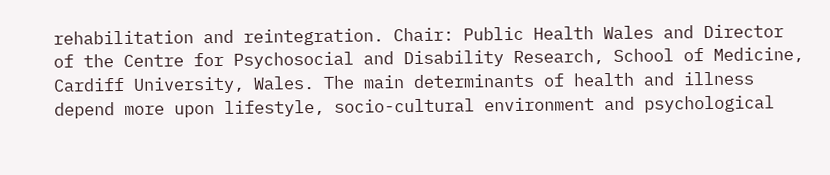rehabilitation and reintegration. Chair: Public Health Wales and Director of the Centre for Psychosocial and Disability Research, School of Medicine, Cardiff University, Wales. The main determinants of health and illness depend more upon lifestyle, socio-cultural environment and psychological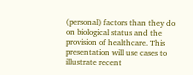(personal) factors than they do on biological status and the provision of healthcare. This presentation will use cases to illustrate recent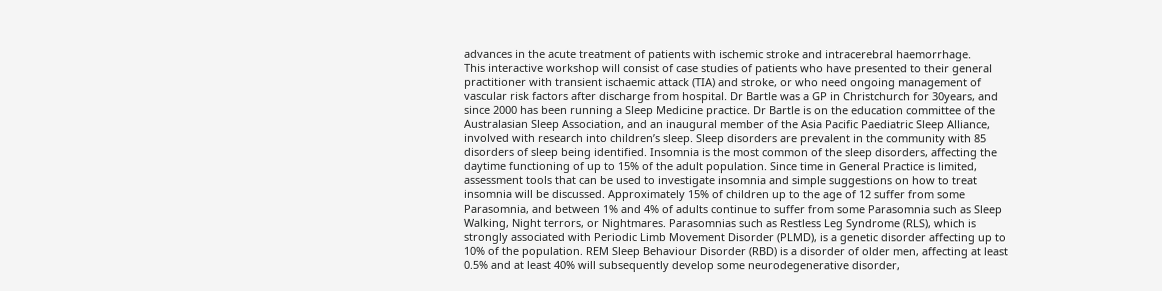advances in the acute treatment of patients with ischemic stroke and intracerebral haemorrhage.
This interactive workshop will consist of case studies of patients who have presented to their general practitioner with transient ischaemic attack (TIA) and stroke, or who need ongoing management of vascular risk factors after discharge from hospital. Dr Bartle was a GP in Christchurch for 30years, and since 2000 has been running a Sleep Medicine practice. Dr Bartle is on the education committee of the Australasian Sleep Association, and an inaugural member of the Asia Pacific Paediatric Sleep Alliance, involved with research into children’s sleep. Sleep disorders are prevalent in the community with 85 disorders of sleep being identified. Insomnia is the most common of the sleep disorders, affecting the daytime functioning of up to 15% of the adult population. Since time in General Practice is limited, assessment tools that can be used to investigate insomnia and simple suggestions on how to treat insomnia will be discussed. Approximately 15% of children up to the age of 12 suffer from some Parasomnia, and between 1% and 4% of adults continue to suffer from some Parasomnia such as Sleep Walking, Night terrors, or Nightmares. Parasomnias such as Restless Leg Syndrome (RLS), which is strongly associated with Periodic Limb Movement Disorder (PLMD), is a genetic disorder affecting up to 10% of the population. REM Sleep Behaviour Disorder (RBD) is a disorder of older men, affecting at least 0.5% and at least 40% will subsequently develop some neurodegenerative disorder,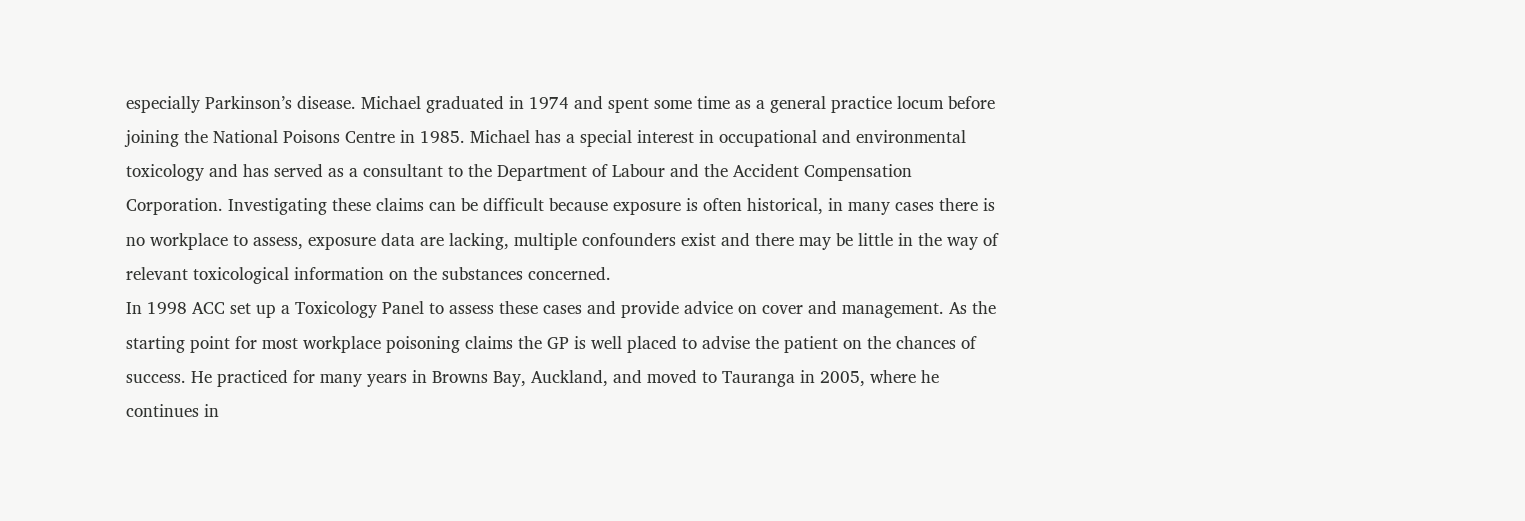especially Parkinson’s disease. Michael graduated in 1974 and spent some time as a general practice locum before joining the National Poisons Centre in 1985. Michael has a special interest in occupational and environmental toxicology and has served as a consultant to the Department of Labour and the Accident Compensation Corporation. Investigating these claims can be difficult because exposure is often historical, in many cases there is no workplace to assess, exposure data are lacking, multiple confounders exist and there may be little in the way of relevant toxicological information on the substances concerned.
In 1998 ACC set up a Toxicology Panel to assess these cases and provide advice on cover and management. As the starting point for most workplace poisoning claims the GP is well placed to advise the patient on the chances of success. He practiced for many years in Browns Bay, Auckland, and moved to Tauranga in 2005, where he continues in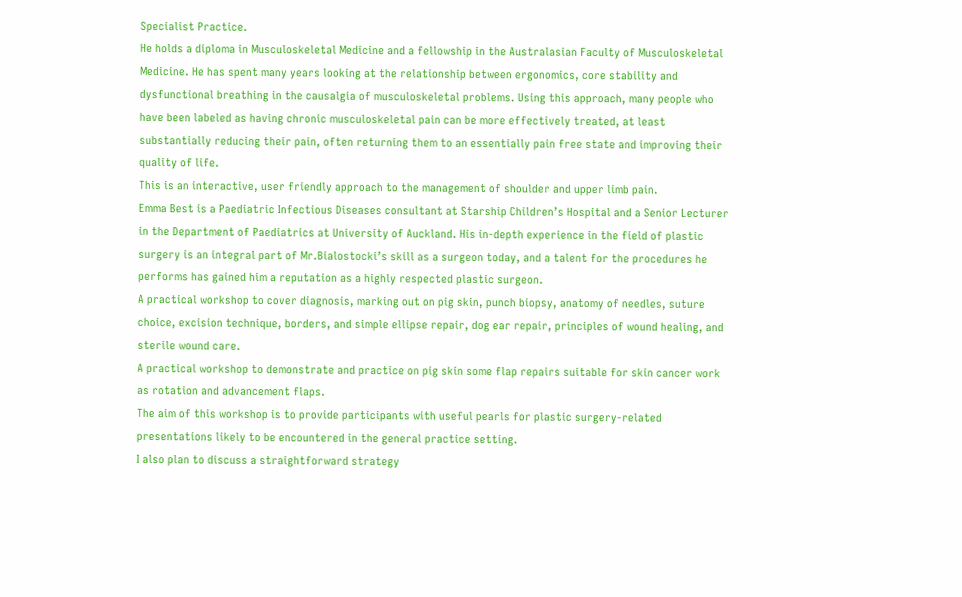Specialist Practice.
He holds a diploma in Musculoskeletal Medicine and a fellowship in the Australasian Faculty of Musculoskeletal Medicine. He has spent many years looking at the relationship between ergonomics, core stability and dysfunctional breathing in the causalgia of musculoskeletal problems. Using this approach, many people who have been labeled as having chronic musculoskeletal pain can be more effectively treated, at least substantially reducing their pain, often returning them to an essentially pain free state and improving their quality of life.
This is an interactive, user friendly approach to the management of shoulder and upper limb pain.
Emma Best is a Paediatric Infectious Diseases consultant at Starship Children’s Hospital and a Senior Lecturer in the Department of Paediatrics at University of Auckland. His in-depth experience in the field of plastic surgery is an integral part of Mr.Bialostocki’s skill as a surgeon today, and a talent for the procedures he performs has gained him a reputation as a highly respected plastic surgeon.
A practical workshop to cover diagnosis, marking out on pig skin, punch biopsy, anatomy of needles, suture choice, excision technique, borders, and simple ellipse repair, dog ear repair, principles of wound healing, and sterile wound care.
A practical workshop to demonstrate and practice on pig skin some flap repairs suitable for skin cancer work as rotation and advancement flaps.
The aim of this workshop is to provide participants with useful pearls for plastic surgery-related presentations likely to be encountered in the general practice setting.
I also plan to discuss a straightforward strategy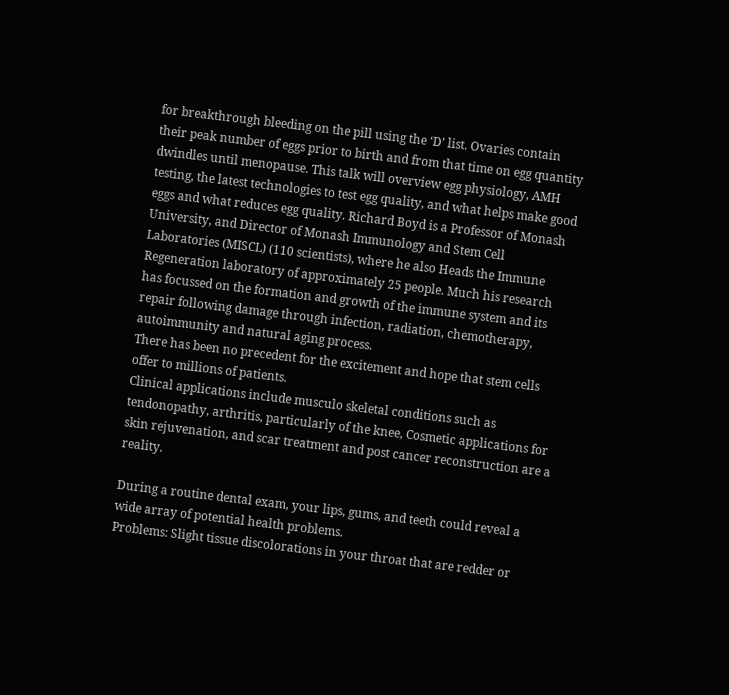for breakthrough bleeding on the pill using the ‘D’ list. Ovaries contain their peak number of eggs prior to birth and from that time on egg quantity dwindles until menopause. This talk will overview egg physiology, AMH testing, the latest technologies to test egg quality, and what helps make good eggs and what reduces egg quality. Richard Boyd is a Professor of Monash University, and Director of Monash Immunology and Stem Cell Laboratories (MISCL) (110 scientists), where he also Heads the Immune Regeneration laboratory of approximately 25 people. Much his research has focussed on the formation and growth of the immune system and its repair following damage through infection, radiation, chemotherapy, autoimmunity and natural aging process.
There has been no precedent for the excitement and hope that stem cells offer to millions of patients.
Clinical applications include musculo skeletal conditions such as tendonopathy, arthritis, particularly of the knee, Cosmetic applications for skin rejuvenation, and scar treatment and post cancer reconstruction are a reality.

During a routine dental exam, your lips, gums, and teeth could reveal a wide array of potential health problems.
Problems: Slight tissue discolorations in your throat that are redder or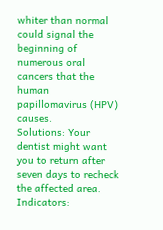whiter than normal could signal the beginning of numerous oral cancers that the human papillomavirus (HPV) causes.
Solutions: Your dentist might want you to return after seven days to recheck the affected area. Indicators: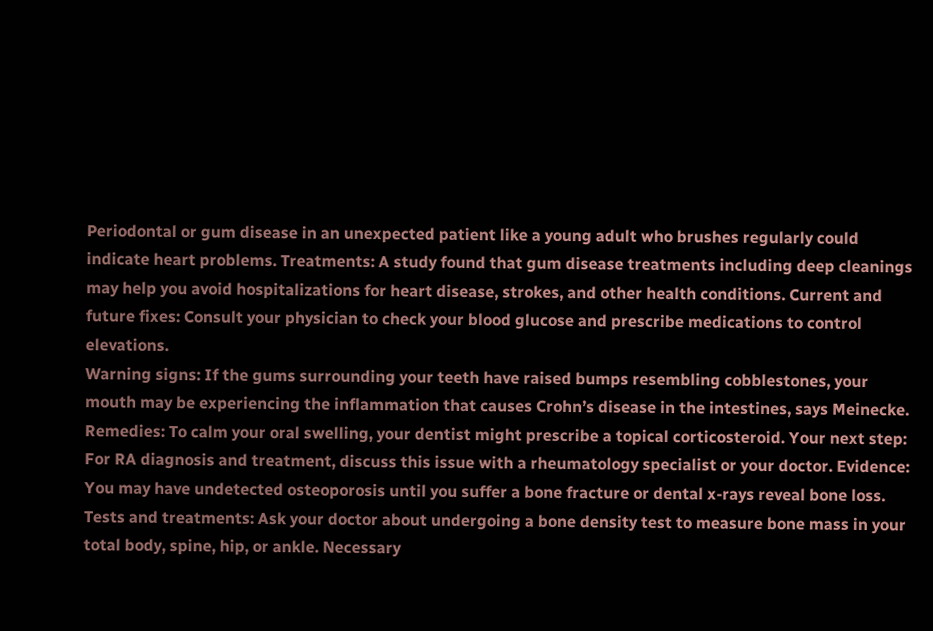Periodontal or gum disease in an unexpected patient like a young adult who brushes regularly could indicate heart problems. Treatments: A study found that gum disease treatments including deep cleanings may help you avoid hospitalizations for heart disease, strokes, and other health conditions. Current and future fixes: Consult your physician to check your blood glucose and prescribe medications to control elevations.
Warning signs: If the gums surrounding your teeth have raised bumps resembling cobblestones, your mouth may be experiencing the inflammation that causes Crohn’s disease in the intestines, says Meinecke. Remedies: To calm your oral swelling, your dentist might prescribe a topical corticosteroid. Your next step: For RA diagnosis and treatment, discuss this issue with a rheumatology specialist or your doctor. Evidence: You may have undetected osteoporosis until you suffer a bone fracture or dental x-rays reveal bone loss.
Tests and treatments: Ask your doctor about undergoing a bone density test to measure bone mass in your total body, spine, hip, or ankle. Necessary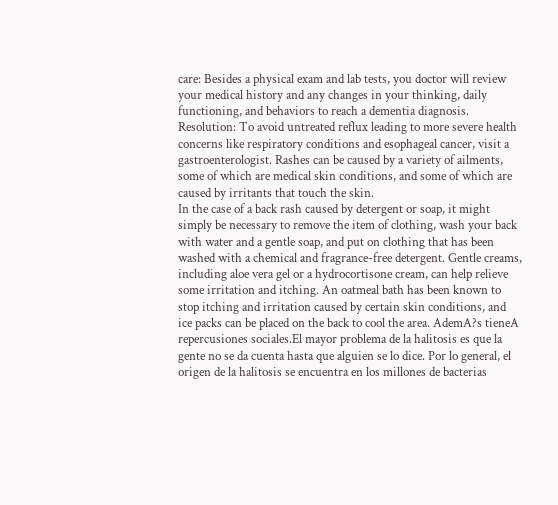care: Besides a physical exam and lab tests, you doctor will review your medical history and any changes in your thinking, daily functioning, and behaviors to reach a dementia diagnosis. Resolution: To avoid untreated reflux leading to more severe health concerns like respiratory conditions and esophageal cancer, visit a gastroenterologist. Rashes can be caused by a variety of ailments, some of which are medical skin conditions, and some of which are caused by irritants that touch the skin.
In the case of a back rash caused by detergent or soap, it might simply be necessary to remove the item of clothing, wash your back with water and a gentle soap, and put on clothing that has been washed with a chemical and fragrance-free detergent. Gentle creams, including aloe vera gel or a hydrocortisone cream, can help relieve some irritation and itching. An oatmeal bath has been known to stop itching and irritation caused by certain skin conditions, and ice packs can be placed on the back to cool the area. AdemA?s tieneA repercusiones sociales.El mayor problema de la halitosis es que la gente no se da cuenta hasta que alguien se lo dice. Por lo general, el origen de la halitosis se encuentra en los millones de bacterias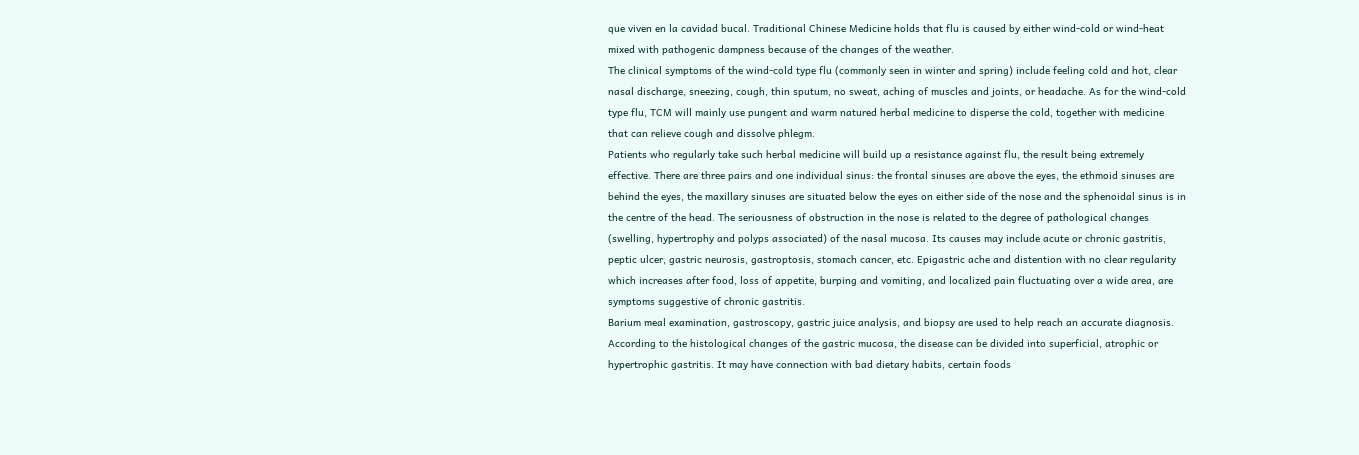que viven en la cavidad bucal. Traditional Chinese Medicine holds that flu is caused by either wind-cold or wind-heat mixed with pathogenic dampness because of the changes of the weather.
The clinical symptoms of the wind-cold type flu (commonly seen in winter and spring) include feeling cold and hot, clear nasal discharge, sneezing, cough, thin sputum, no sweat, aching of muscles and joints, or headache. As for the wind-cold type flu, TCM will mainly use pungent and warm natured herbal medicine to disperse the cold, together with medicine that can relieve cough and dissolve phlegm.
Patients who regularly take such herbal medicine will build up a resistance against flu, the result being extremely effective. There are three pairs and one individual sinus: the frontal sinuses are above the eyes, the ethmoid sinuses are behind the eyes, the maxillary sinuses are situated below the eyes on either side of the nose and the sphenoidal sinus is in the centre of the head. The seriousness of obstruction in the nose is related to the degree of pathological changes (swelling, hypertrophy and polyps associated) of the nasal mucosa. Its causes may include acute or chronic gastritis, peptic ulcer, gastric neurosis, gastroptosis, stomach cancer, etc. Epigastric ache and distention with no clear regularity which increases after food, loss of appetite, burping and vomiting, and localized pain fluctuating over a wide area, are symptoms suggestive of chronic gastritis.
Barium meal examination, gastroscopy, gastric juice analysis, and biopsy are used to help reach an accurate diagnosis. According to the histological changes of the gastric mucosa, the disease can be divided into superficial, atrophic or hypertrophic gastritis. It may have connection with bad dietary habits, certain foods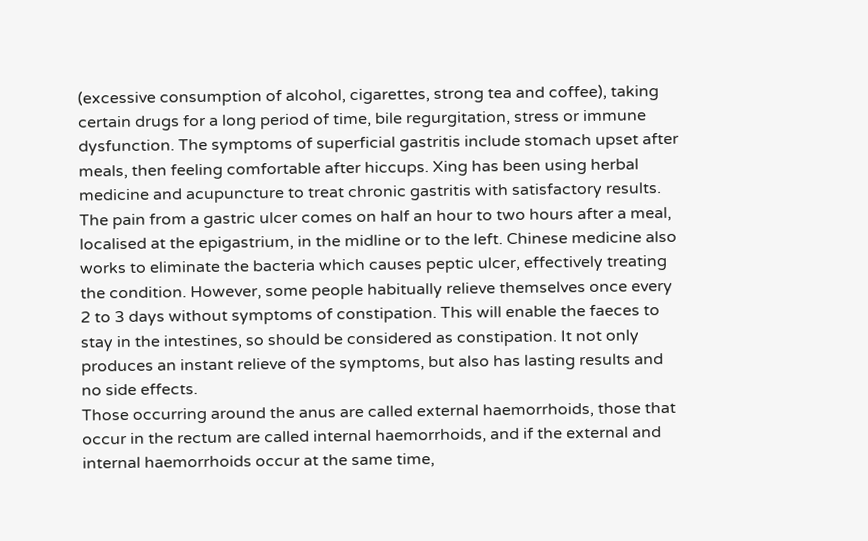(excessive consumption of alcohol, cigarettes, strong tea and coffee), taking certain drugs for a long period of time, bile regurgitation, stress or immune dysfunction. The symptoms of superficial gastritis include stomach upset after meals, then feeling comfortable after hiccups. Xing has been using herbal medicine and acupuncture to treat chronic gastritis with satisfactory results.
The pain from a gastric ulcer comes on half an hour to two hours after a meal, localised at the epigastrium, in the midline or to the left. Chinese medicine also works to eliminate the bacteria which causes peptic ulcer, effectively treating the condition. However, some people habitually relieve themselves once every 2 to 3 days without symptoms of constipation. This will enable the faeces to stay in the intestines, so should be considered as constipation. It not only produces an instant relieve of the symptoms, but also has lasting results and no side effects.
Those occurring around the anus are called external haemorrhoids, those that occur in the rectum are called internal haemorrhoids, and if the external and internal haemorrhoids occur at the same time,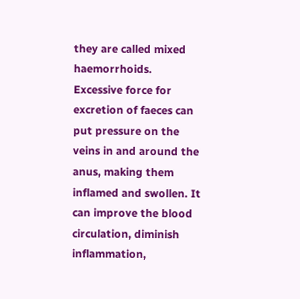they are called mixed haemorrhoids. Excessive force for excretion of faeces can put pressure on the veins in and around the anus, making them inflamed and swollen. It can improve the blood circulation, diminish inflammation,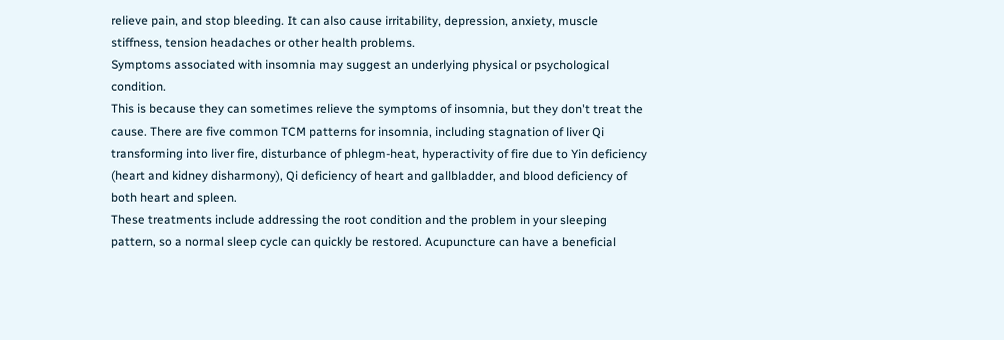relieve pain, and stop bleeding. It can also cause irritability, depression, anxiety, muscle stiffness, tension headaches or other health problems.
Symptoms associated with insomnia may suggest an underlying physical or psychological condition.
This is because they can sometimes relieve the symptoms of insomnia, but they don't treat the cause. There are five common TCM patterns for insomnia, including stagnation of liver Qi transforming into liver fire, disturbance of phlegm-heat, hyperactivity of fire due to Yin deficiency (heart and kidney disharmony), Qi deficiency of heart and gallbladder, and blood deficiency of both heart and spleen.
These treatments include addressing the root condition and the problem in your sleeping pattern, so a normal sleep cycle can quickly be restored. Acupuncture can have a beneficial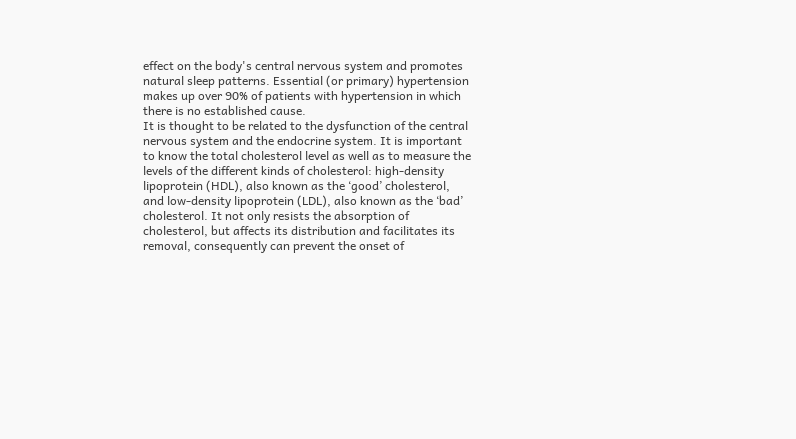effect on the body's central nervous system and promotes natural sleep patterns. Essential (or primary) hypertension makes up over 90% of patients with hypertension in which there is no established cause.
It is thought to be related to the dysfunction of the central nervous system and the endocrine system. It is important to know the total cholesterol level as well as to measure the levels of the different kinds of cholesterol: high-density lipoprotein (HDL), also known as the ‘good’ cholesterol, and low-density lipoprotein (LDL), also known as the ‘bad’ cholesterol. It not only resists the absorption of cholesterol, but affects its distribution and facilitates its removal, consequently can prevent the onset of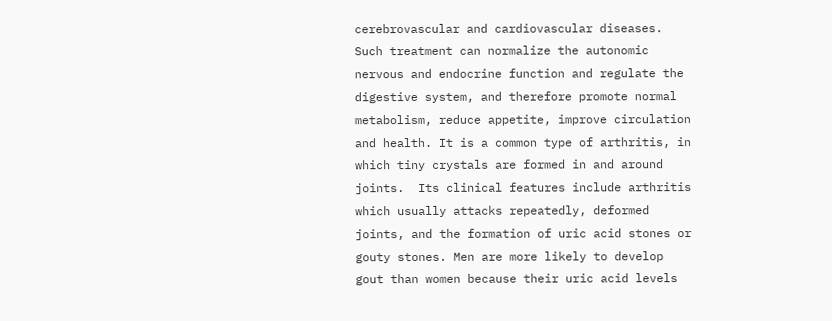cerebrovascular and cardiovascular diseases. Such treatment can normalize the autonomic nervous and endocrine function and regulate the digestive system, and therefore promote normal metabolism, reduce appetite, improve circulation and health. It is a common type of arthritis, in which tiny crystals are formed in and around joints.  Its clinical features include arthritis which usually attacks repeatedly, deformed joints, and the formation of uric acid stones or gouty stones. Men are more likely to develop gout than women because their uric acid levels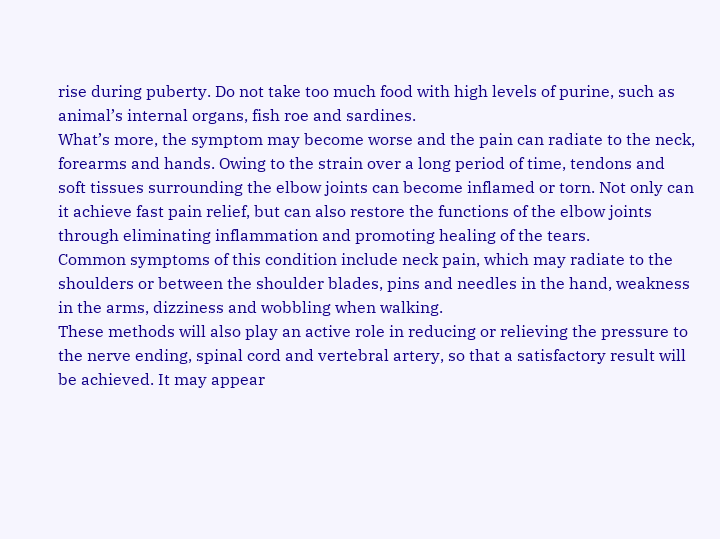rise during puberty. Do not take too much food with high levels of purine, such as animal’s internal organs, fish roe and sardines.
What’s more, the symptom may become worse and the pain can radiate to the neck, forearms and hands. Owing to the strain over a long period of time, tendons and soft tissues surrounding the elbow joints can become inflamed or torn. Not only can it achieve fast pain relief, but can also restore the functions of the elbow joints through eliminating inflammation and promoting healing of the tears.
Common symptoms of this condition include neck pain, which may radiate to the shoulders or between the shoulder blades, pins and needles in the hand, weakness in the arms, dizziness and wobbling when walking.
These methods will also play an active role in reducing or relieving the pressure to the nerve ending, spinal cord and vertebral artery, so that a satisfactory result will be achieved. It may appear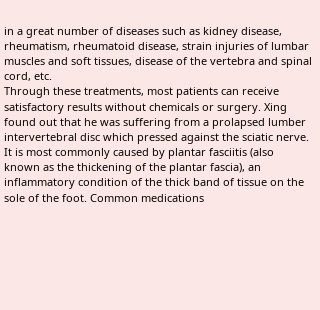in a great number of diseases such as kidney disease, rheumatism, rheumatoid disease, strain injuries of lumbar muscles and soft tissues, disease of the vertebra and spinal cord, etc.
Through these treatments, most patients can receive satisfactory results without chemicals or surgery. Xing found out that he was suffering from a prolapsed lumber intervertebral disc which pressed against the sciatic nerve. It is most commonly caused by plantar fasciitis (also known as the thickening of the plantar fascia), an inflammatory condition of the thick band of tissue on the sole of the foot. Common medications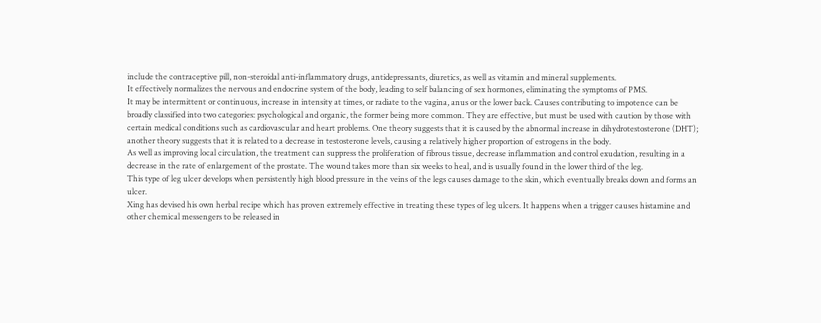include the contraceptive pill, non-steroidal anti-inflammatory drugs, antidepressants, diuretics, as well as vitamin and mineral supplements.
It effectively normalizes the nervous and endocrine system of the body, leading to self balancing of sex hormones, eliminating the symptoms of PMS.
It may be intermittent or continuous, increase in intensity at times, or radiate to the vagina, anus or the lower back. Causes contributing to impotence can be broadly classified into two categories: psychological and organic, the former being more common. They are effective, but must be used with caution by those with certain medical conditions such as cardiovascular and heart problems. One theory suggests that it is caused by the abnormal increase in dihydrotestosterone (DHT); another theory suggests that it is related to a decrease in testosterone levels, causing a relatively higher proportion of estrogens in the body.
As well as improving local circulation, the treatment can suppress the proliferation of fibrous tissue, decrease inflammation and control exudation, resulting in a decrease in the rate of enlargement of the prostate. The wound takes more than six weeks to heal, and is usually found in the lower third of the leg.
This type of leg ulcer develops when persistently high blood pressure in the veins of the legs causes damage to the skin, which eventually breaks down and forms an ulcer.
Xing has devised his own herbal recipe which has proven extremely effective in treating these types of leg ulcers. It happens when a trigger causes histamine and other chemical messengers to be released in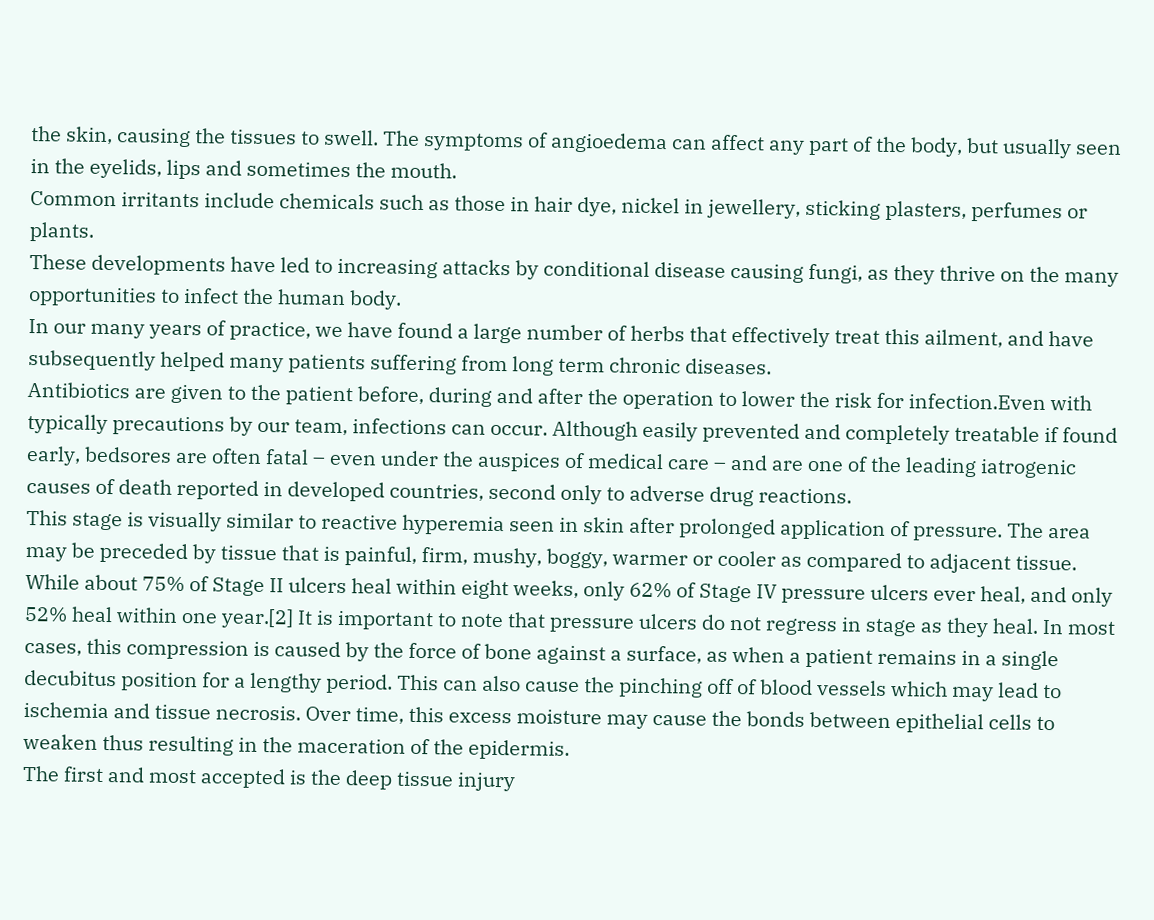the skin, causing the tissues to swell. The symptoms of angioedema can affect any part of the body, but usually seen in the eyelids, lips and sometimes the mouth.
Common irritants include chemicals such as those in hair dye, nickel in jewellery, sticking plasters, perfumes or plants.
These developments have led to increasing attacks by conditional disease causing fungi, as they thrive on the many opportunities to infect the human body.
In our many years of practice, we have found a large number of herbs that effectively treat this ailment, and have subsequently helped many patients suffering from long term chronic diseases.
Antibiotics are given to the patient before, during and after the operation to lower the risk for infection.Even with typically precautions by our team, infections can occur. Although easily prevented and completely treatable if found early, bedsores are often fatal – even under the auspices of medical care – and are one of the leading iatrogenic causes of death reported in developed countries, second only to adverse drug reactions.
This stage is visually similar to reactive hyperemia seen in skin after prolonged application of pressure. The area may be preceded by tissue that is painful, firm, mushy, boggy, warmer or cooler as compared to adjacent tissue. While about 75% of Stage II ulcers heal within eight weeks, only 62% of Stage IV pressure ulcers ever heal, and only 52% heal within one year.[2] It is important to note that pressure ulcers do not regress in stage as they heal. In most cases, this compression is caused by the force of bone against a surface, as when a patient remains in a single decubitus position for a lengthy period. This can also cause the pinching off of blood vessels which may lead to ischemia and tissue necrosis. Over time, this excess moisture may cause the bonds between epithelial cells to weaken thus resulting in the maceration of the epidermis.
The first and most accepted is the deep tissue injury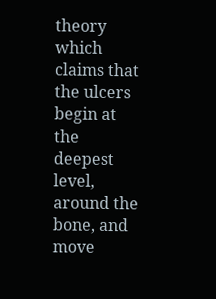theory which claims that the ulcers begin at the deepest level, around the bone, and move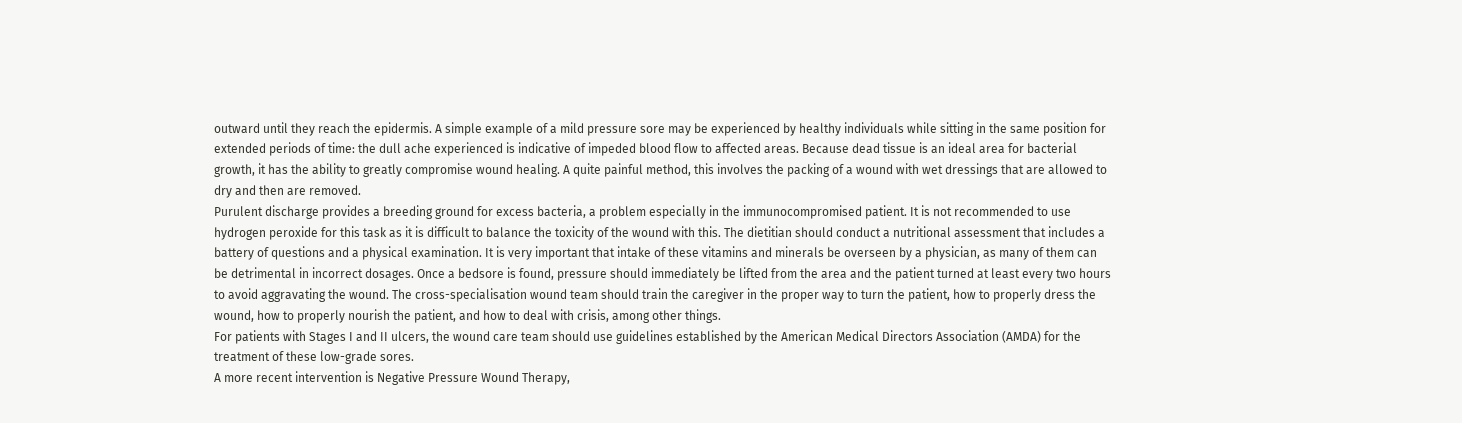outward until they reach the epidermis. A simple example of a mild pressure sore may be experienced by healthy individuals while sitting in the same position for extended periods of time: the dull ache experienced is indicative of impeded blood flow to affected areas. Because dead tissue is an ideal area for bacterial growth, it has the ability to greatly compromise wound healing. A quite painful method, this involves the packing of a wound with wet dressings that are allowed to dry and then are removed.
Purulent discharge provides a breeding ground for excess bacteria, a problem especially in the immunocompromised patient. It is not recommended to use hydrogen peroxide for this task as it is difficult to balance the toxicity of the wound with this. The dietitian should conduct a nutritional assessment that includes a battery of questions and a physical examination. It is very important that intake of these vitamins and minerals be overseen by a physician, as many of them can be detrimental in incorrect dosages. Once a bedsore is found, pressure should immediately be lifted from the area and the patient turned at least every two hours to avoid aggravating the wound. The cross-specialisation wound team should train the caregiver in the proper way to turn the patient, how to properly dress the wound, how to properly nourish the patient, and how to deal with crisis, among other things.
For patients with Stages I and II ulcers, the wound care team should use guidelines established by the American Medical Directors Association (AMDA) for the treatment of these low-grade sores.
A more recent intervention is Negative Pressure Wound Therapy,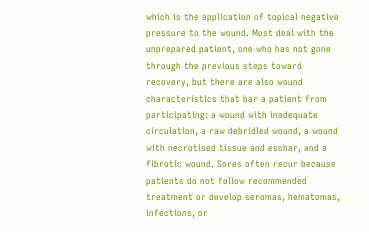which is the application of topical negative pressure to the wound. Most deal with the unprepared patient, one who has not gone through the previous steps toward recovery, but there are also wound characteristics that bar a patient from participating: a wound with inadequate circulation, a raw debridled wound, a wound with necrotised tissue and eschar, and a fibrotic wound. Sores often recur because patients do not follow recommended treatment or develop seromas, hematomas, infections, or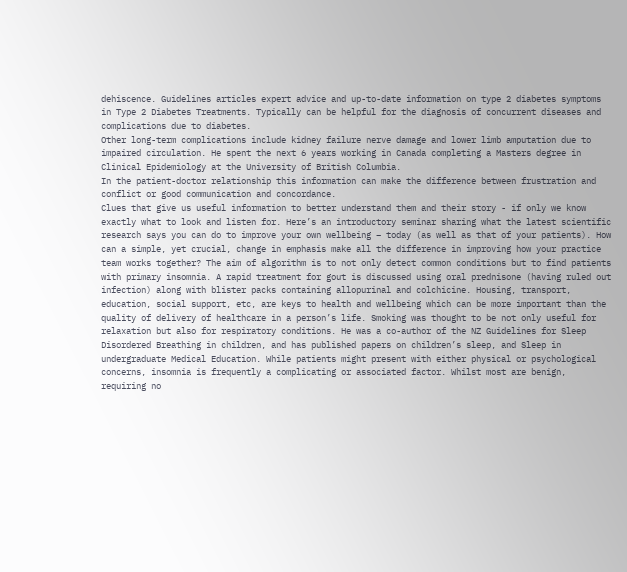dehiscence. Guidelines articles expert advice and up-to-date information on type 2 diabetes symptoms in Type 2 Diabetes Treatments. Typically can be helpful for the diagnosis of concurrent diseases and complications due to diabetes.
Other long-term complications include kidney failure nerve damage and lower limb amputation due to impaired circulation. He spent the next 6 years working in Canada completing a Masters degree in Clinical Epidemiology at the University of British Columbia.
In the patient-doctor relationship this information can make the difference between frustration and conflict or good communication and concordance.
Clues that give us useful information to better understand them and their story - if only we know exactly what to look and listen for. Here’s an introductory seminar sharing what the latest scientific research says you can do to improve your own wellbeing – today (as well as that of your patients). How can a simple, yet crucial, change in emphasis make all the difference in improving how your practice team works together? The aim of algorithm is to not only detect common conditions but to find patients with primary insomnia. A rapid treatment for gout is discussed using oral prednisone (having ruled out infection) along with blister packs containing allopurinal and colchicine. Housing, transport, education, social support, etc, are keys to health and wellbeing which can be more important than the quality of delivery of healthcare in a person’s life. Smoking was thought to be not only useful for relaxation but also for respiratory conditions. He was a co-author of the NZ Guidelines for Sleep Disordered Breathing in children, and has published papers on children’s sleep, and Sleep in undergraduate Medical Education. While patients might present with either physical or psychological concerns, insomnia is frequently a complicating or associated factor. Whilst most are benign, requiring no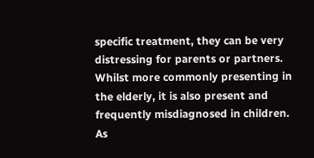specific treatment, they can be very distressing for parents or partners. Whilst more commonly presenting in the elderly, it is also present and frequently misdiagnosed in children.
As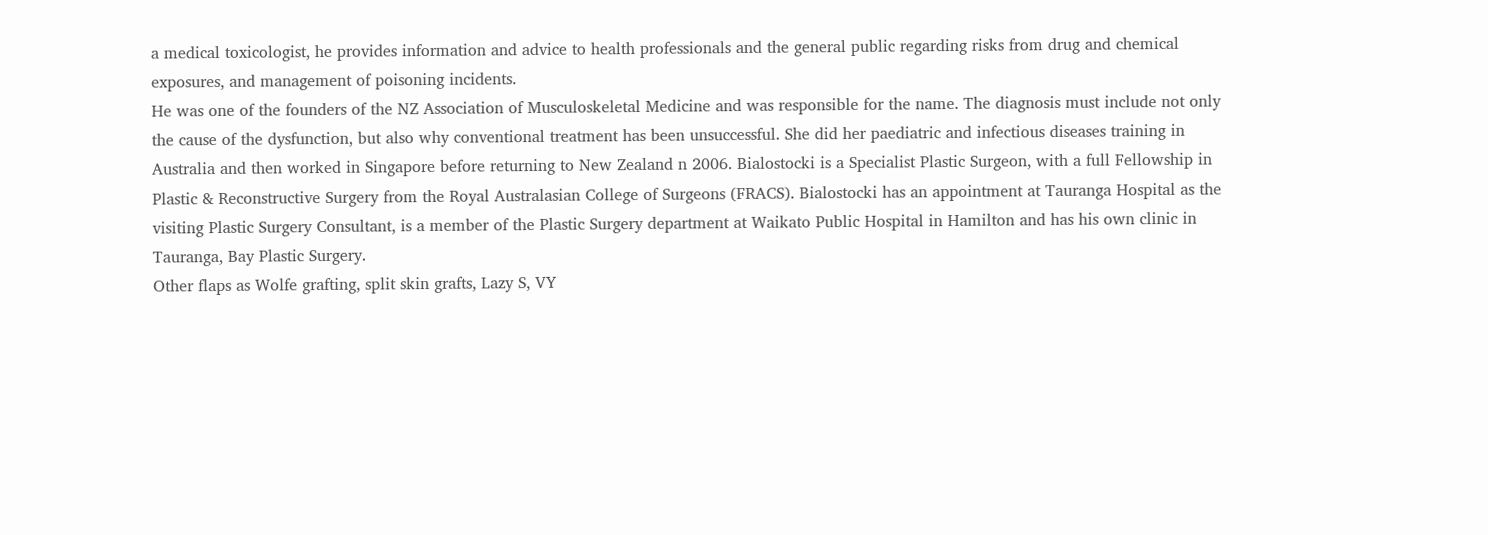a medical toxicologist, he provides information and advice to health professionals and the general public regarding risks from drug and chemical exposures, and management of poisoning incidents.
He was one of the founders of the NZ Association of Musculoskeletal Medicine and was responsible for the name. The diagnosis must include not only the cause of the dysfunction, but also why conventional treatment has been unsuccessful. She did her paediatric and infectious diseases training in Australia and then worked in Singapore before returning to New Zealand n 2006. Bialostocki is a Specialist Plastic Surgeon, with a full Fellowship in Plastic & Reconstructive Surgery from the Royal Australasian College of Surgeons (FRACS). Bialostocki has an appointment at Tauranga Hospital as the visiting Plastic Surgery Consultant, is a member of the Plastic Surgery department at Waikato Public Hospital in Hamilton and has his own clinic in Tauranga, Bay Plastic Surgery.
Other flaps as Wolfe grafting, split skin grafts, Lazy S, VY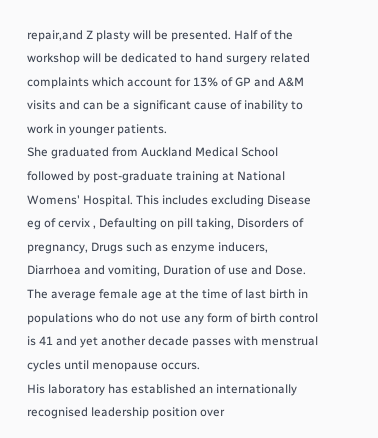repair,and Z plasty will be presented. Half of the workshop will be dedicated to hand surgery related complaints which account for 13% of GP and A&M visits and can be a significant cause of inability to work in younger patients.
She graduated from Auckland Medical School followed by post-graduate training at National Womens' Hospital. This includes excluding Disease eg of cervix , Defaulting on pill taking, Disorders of pregnancy, Drugs such as enzyme inducers, Diarrhoea and vomiting, Duration of use and Dose. The average female age at the time of last birth in populations who do not use any form of birth control is 41 and yet another decade passes with menstrual cycles until menopause occurs.
His laboratory has established an internationally recognised leadership position over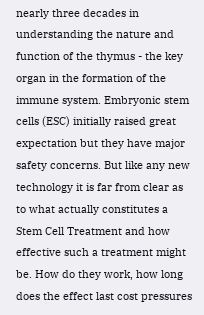nearly three decades in understanding the nature and function of the thymus - the key organ in the formation of the immune system. Embryonic stem cells (ESC) initially raised great expectation but they have major safety concerns. But like any new technology it is far from clear as to what actually constitutes a Stem Cell Treatment and how effective such a treatment might be. How do they work, how long does the effect last cost pressures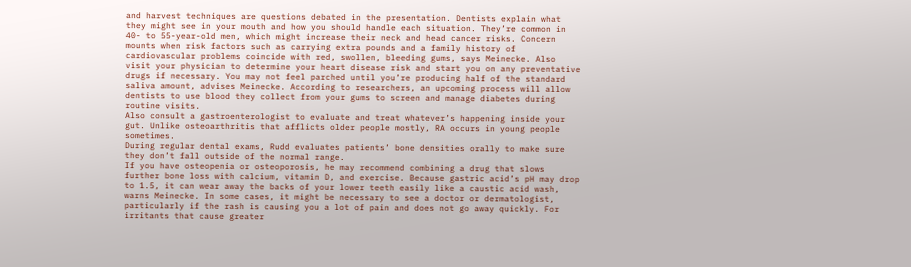and harvest techniques are questions debated in the presentation. Dentists explain what they might see in your mouth and how you should handle each situation. They’re common in 40- to 55-year-old men, which might increase their neck and head cancer risks. Concern mounts when risk factors such as carrying extra pounds and a family history of cardiovascular problems coincide with red, swollen, bleeding gums, says Meinecke. Also visit your physician to determine your heart disease risk and start you on any preventative drugs if necessary. You may not feel parched until you’re producing half of the standard saliva amount, advises Meinecke. According to researchers, an upcoming process will allow dentists to use blood they collect from your gums to screen and manage diabetes during routine visits.
Also consult a gastroenterologist to evaluate and treat whatever’s happening inside your gut. Unlike osteoarthritis that afflicts older people mostly, RA occurs in young people sometimes.
During regular dental exams, Rudd evaluates patients’ bone densities orally to make sure they don’t fall outside of the normal range.
If you have osteopenia or osteoporosis, he may recommend combining a drug that slows further bone loss with calcium, vitamin D, and exercise. Because gastric acid’s pH may drop to 1.5, it can wear away the backs of your lower teeth easily like a caustic acid wash, warns Meinecke. In some cases, it might be necessary to see a doctor or dermatologist, particularly if the rash is causing you a lot of pain and does not go away quickly. For irritants that cause greater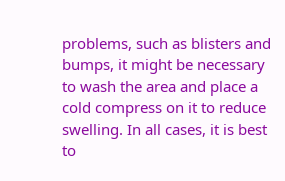problems, such as blisters and bumps, it might be necessary to wash the area and place a cold compress on it to reduce swelling. In all cases, it is best to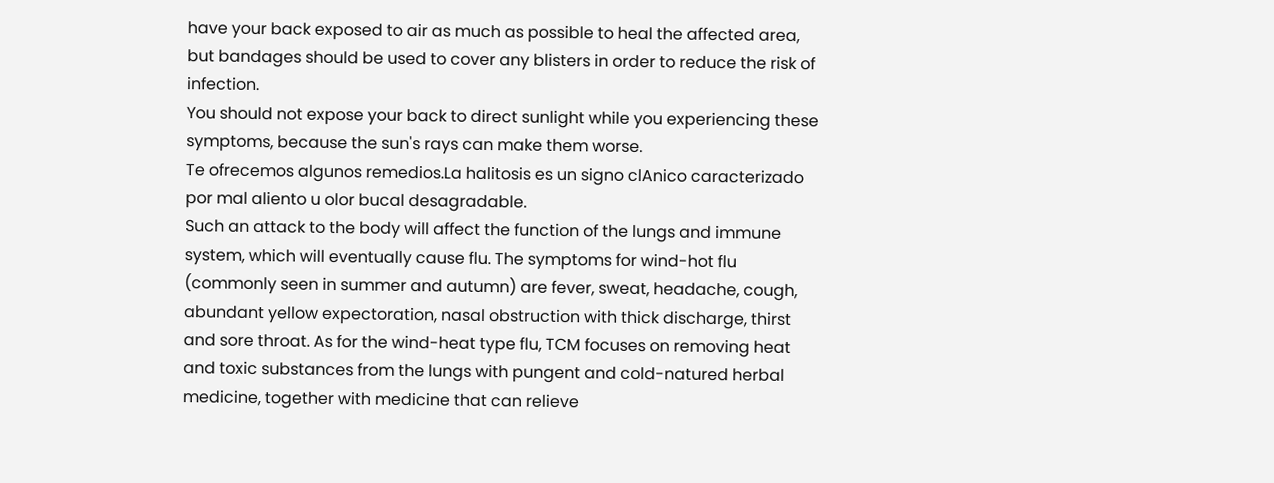have your back exposed to air as much as possible to heal the affected area, but bandages should be used to cover any blisters in order to reduce the risk of infection.
You should not expose your back to direct sunlight while you experiencing these symptoms, because the sun's rays can make them worse.
Te ofrecemos algunos remedios.La halitosis es un signo clAnico caracterizado por mal aliento u olor bucal desagradable.
Such an attack to the body will affect the function of the lungs and immune system, which will eventually cause flu. The symptoms for wind-hot flu (commonly seen in summer and autumn) are fever, sweat, headache, cough, abundant yellow expectoration, nasal obstruction with thick discharge, thirst and sore throat. As for the wind-heat type flu, TCM focuses on removing heat and toxic substances from the lungs with pungent and cold-natured herbal medicine, together with medicine that can relieve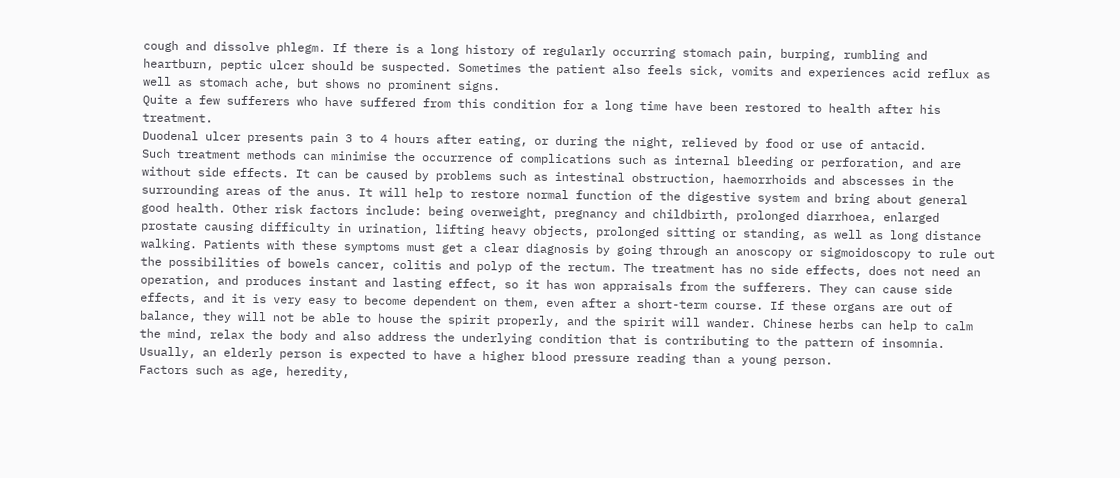cough and dissolve phlegm. If there is a long history of regularly occurring stomach pain, burping, rumbling and heartburn, peptic ulcer should be suspected. Sometimes the patient also feels sick, vomits and experiences acid reflux as well as stomach ache, but shows no prominent signs.
Quite a few sufferers who have suffered from this condition for a long time have been restored to health after his treatment.
Duodenal ulcer presents pain 3 to 4 hours after eating, or during the night, relieved by food or use of antacid.
Such treatment methods can minimise the occurrence of complications such as internal bleeding or perforation, and are without side effects. It can be caused by problems such as intestinal obstruction, haemorrhoids and abscesses in the surrounding areas of the anus. It will help to restore normal function of the digestive system and bring about general good health. Other risk factors include: being overweight, pregnancy and childbirth, prolonged diarrhoea, enlarged prostate causing difficulty in urination, lifting heavy objects, prolonged sitting or standing, as well as long distance walking. Patients with these symptoms must get a clear diagnosis by going through an anoscopy or sigmoidoscopy to rule out the possibilities of bowels cancer, colitis and polyp of the rectum. The treatment has no side effects, does not need an operation, and produces instant and lasting effect, so it has won appraisals from the sufferers. They can cause side effects, and it is very easy to become dependent on them, even after a short-term course. If these organs are out of balance, they will not be able to house the spirit properly, and the spirit will wander. Chinese herbs can help to calm the mind, relax the body and also address the underlying condition that is contributing to the pattern of insomnia. Usually, an elderly person is expected to have a higher blood pressure reading than a young person.
Factors such as age, heredity,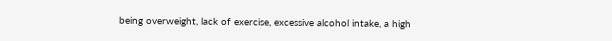being overweight, lack of exercise, excessive alcohol intake, a high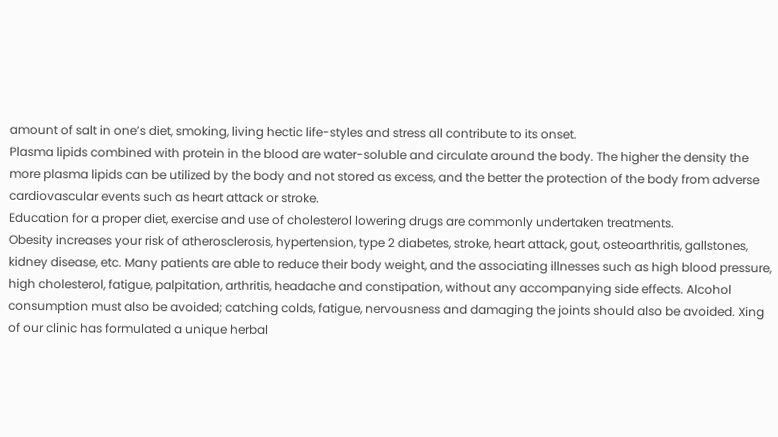amount of salt in one’s diet, smoking, living hectic life-styles and stress all contribute to its onset.
Plasma lipids combined with protein in the blood are water-soluble and circulate around the body. The higher the density the more plasma lipids can be utilized by the body and not stored as excess, and the better the protection of the body from adverse cardiovascular events such as heart attack or stroke.
Education for a proper diet, exercise and use of cholesterol lowering drugs are commonly undertaken treatments.
Obesity increases your risk of atherosclerosis, hypertension, type 2 diabetes, stroke, heart attack, gout, osteoarthritis, gallstones, kidney disease, etc. Many patients are able to reduce their body weight, and the associating illnesses such as high blood pressure, high cholesterol, fatigue, palpitation, arthritis, headache and constipation, without any accompanying side effects. Alcohol consumption must also be avoided; catching colds, fatigue, nervousness and damaging the joints should also be avoided. Xing of our clinic has formulated a unique herbal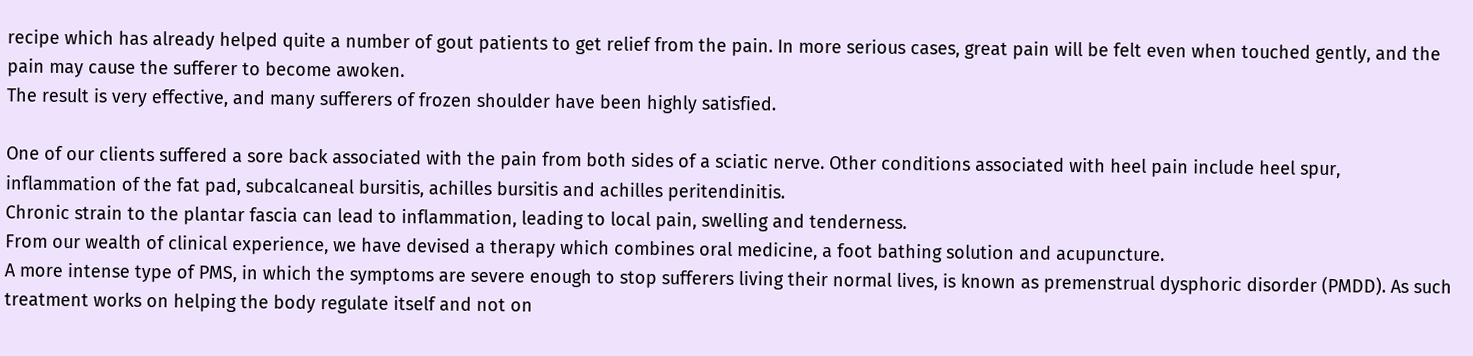recipe which has already helped quite a number of gout patients to get relief from the pain. In more serious cases, great pain will be felt even when touched gently, and the pain may cause the sufferer to become awoken.
The result is very effective, and many sufferers of frozen shoulder have been highly satisfied.

One of our clients suffered a sore back associated with the pain from both sides of a sciatic nerve. Other conditions associated with heel pain include heel spur, inflammation of the fat pad, subcalcaneal bursitis, achilles bursitis and achilles peritendinitis.
Chronic strain to the plantar fascia can lead to inflammation, leading to local pain, swelling and tenderness.
From our wealth of clinical experience, we have devised a therapy which combines oral medicine, a foot bathing solution and acupuncture.
A more intense type of PMS, in which the symptoms are severe enough to stop sufferers living their normal lives, is known as premenstrual dysphoric disorder (PMDD). As such treatment works on helping the body regulate itself and not on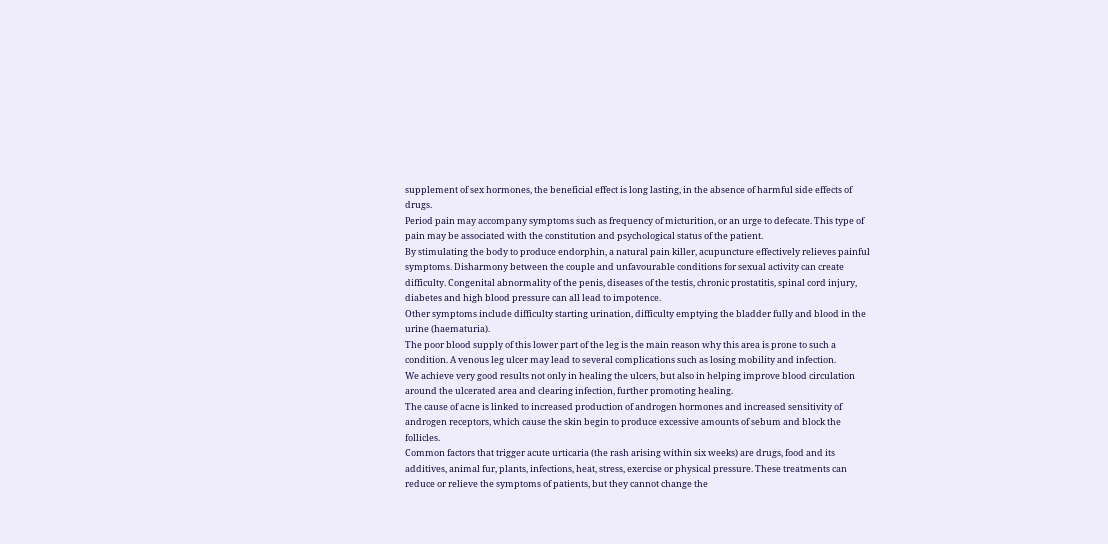supplement of sex hormones, the beneficial effect is long lasting, in the absence of harmful side effects of drugs.
Period pain may accompany symptoms such as frequency of micturition, or an urge to defecate. This type of pain may be associated with the constitution and psychological status of the patient.
By stimulating the body to produce endorphin, a natural pain killer, acupuncture effectively relieves painful symptoms. Disharmony between the couple and unfavourable conditions for sexual activity can create difficulty. Congenital abnormality of the penis, diseases of the testis, chronic prostatitis, spinal cord injury, diabetes and high blood pressure can all lead to impotence.
Other symptoms include difficulty starting urination, difficulty emptying the bladder fully and blood in the urine (haematuria).
The poor blood supply of this lower part of the leg is the main reason why this area is prone to such a condition. A venous leg ulcer may lead to several complications such as losing mobility and infection.
We achieve very good results not only in healing the ulcers, but also in helping improve blood circulation around the ulcerated area and clearing infection, further promoting healing.
The cause of acne is linked to increased production of androgen hormones and increased sensitivity of androgen receptors, which cause the skin begin to produce excessive amounts of sebum and block the follicles.
Common factors that trigger acute urticaria (the rash arising within six weeks) are drugs, food and its additives, animal fur, plants, infections, heat, stress, exercise or physical pressure. These treatments can reduce or relieve the symptoms of patients, but they cannot change the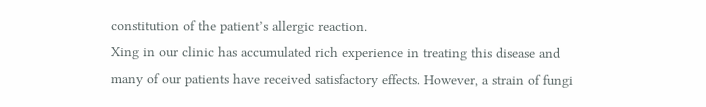constitution of the patient’s allergic reaction.
Xing in our clinic has accumulated rich experience in treating this disease and many of our patients have received satisfactory effects. However, a strain of fungi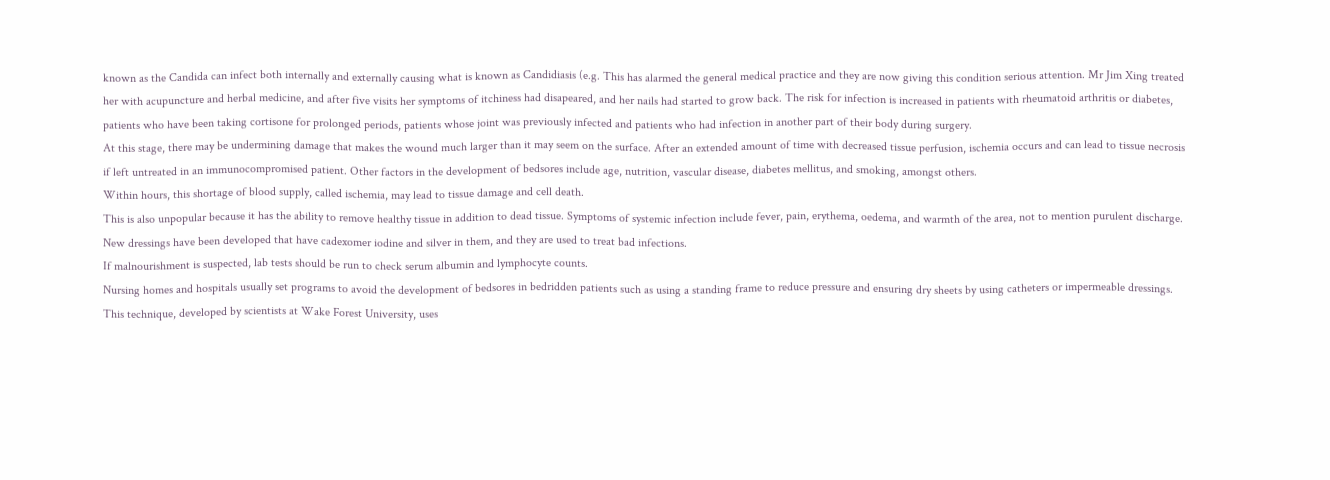known as the Candida can infect both internally and externally causing what is known as Candidiasis (e.g. This has alarmed the general medical practice and they are now giving this condition serious attention. Mr Jim Xing treated her with acupuncture and herbal medicine, and after five visits her symptoms of itchiness had disapeared, and her nails had started to grow back. The risk for infection is increased in patients with rheumatoid arthritis or diabetes, patients who have been taking cortisone for prolonged periods, patients whose joint was previously infected and patients who had infection in another part of their body during surgery.
At this stage, there may be undermining damage that makes the wound much larger than it may seem on the surface. After an extended amount of time with decreased tissue perfusion, ischemia occurs and can lead to tissue necrosis if left untreated in an immunocompromised patient. Other factors in the development of bedsores include age, nutrition, vascular disease, diabetes mellitus, and smoking, amongst others.
Within hours, this shortage of blood supply, called ischemia, may lead to tissue damage and cell death.
This is also unpopular because it has the ability to remove healthy tissue in addition to dead tissue. Symptoms of systemic infection include fever, pain, erythema, oedema, and warmth of the area, not to mention purulent discharge. New dressings have been developed that have cadexomer iodine and silver in them, and they are used to treat bad infections.
If malnourishment is suspected, lab tests should be run to check serum albumin and lymphocyte counts.
Nursing homes and hospitals usually set programs to avoid the development of bedsores in bedridden patients such as using a standing frame to reduce pressure and ensuring dry sheets by using catheters or impermeable dressings. This technique, developed by scientists at Wake Forest University, uses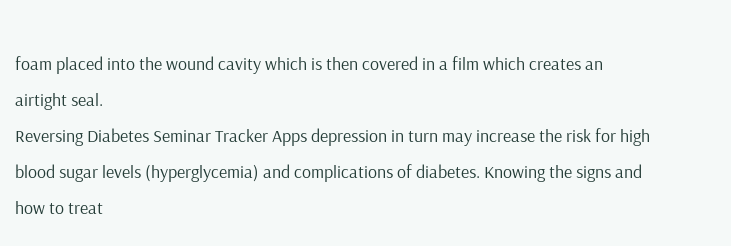foam placed into the wound cavity which is then covered in a film which creates an airtight seal.
Reversing Diabetes Seminar Tracker Apps depression in turn may increase the risk for high blood sugar levels (hyperglycemia) and complications of diabetes. Knowing the signs and how to treat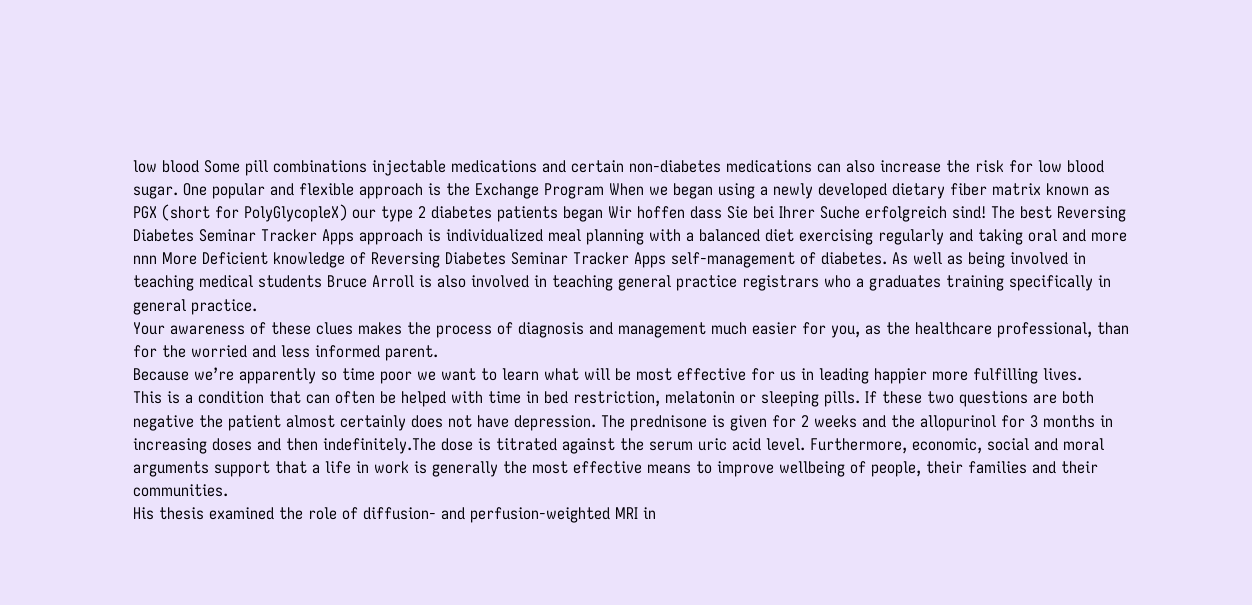low blood Some pill combinations injectable medications and certain non-diabetes medications can also increase the risk for low blood sugar. One popular and flexible approach is the Exchange Program When we began using a newly developed dietary fiber matrix known as PGX (short for PolyGlycopleX) our type 2 diabetes patients began Wir hoffen dass Sie bei Ihrer Suche erfolgreich sind! The best Reversing Diabetes Seminar Tracker Apps approach is individualized meal planning with a balanced diet exercising regularly and taking oral and more nnn More Deficient knowledge of Reversing Diabetes Seminar Tracker Apps self-management of diabetes. As well as being involved in teaching medical students Bruce Arroll is also involved in teaching general practice registrars who a graduates training specifically in general practice.
Your awareness of these clues makes the process of diagnosis and management much easier for you, as the healthcare professional, than for the worried and less informed parent.
Because we’re apparently so time poor we want to learn what will be most effective for us in leading happier more fulfilling lives.
This is a condition that can often be helped with time in bed restriction, melatonin or sleeping pills. If these two questions are both negative the patient almost certainly does not have depression. The prednisone is given for 2 weeks and the allopurinol for 3 months in increasing doses and then indefinitely.The dose is titrated against the serum uric acid level. Furthermore, economic, social and moral arguments support that a life in work is generally the most effective means to improve wellbeing of people, their families and their communities.
His thesis examined the role of diffusion- and perfusion-weighted MRI in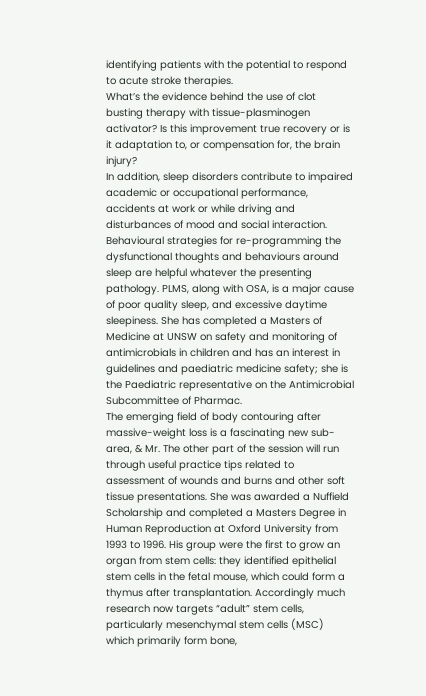identifying patients with the potential to respond to acute stroke therapies.
What’s the evidence behind the use of clot busting therapy with tissue-plasminogen activator? Is this improvement true recovery or is it adaptation to, or compensation for, the brain injury?
In addition, sleep disorders contribute to impaired academic or occupational performance, accidents at work or while driving and disturbances of mood and social interaction.
Behavioural strategies for re-programming the dysfunctional thoughts and behaviours around sleep are helpful whatever the presenting pathology. PLMS, along with OSA, is a major cause of poor quality sleep, and excessive daytime sleepiness. She has completed a Masters of Medicine at UNSW on safety and monitoring of antimicrobials in children and has an interest in guidelines and paediatric medicine safety; she is the Paediatric representative on the Antimicrobial Subcommittee of Pharmac.
The emerging field of body contouring after massive-weight loss is a fascinating new sub-area, & Mr. The other part of the session will run through useful practice tips related to assessment of wounds and burns and other soft tissue presentations. She was awarded a Nuffield Scholarship and completed a Masters Degree in Human Reproduction at Oxford University from 1993 to 1996. His group were the first to grow an organ from stem cells: they identified epithelial stem cells in the fetal mouse, which could form a thymus after transplantation. Accordingly much research now targets “adult” stem cells, particularly mesenchymal stem cells (MSC) which primarily form bone,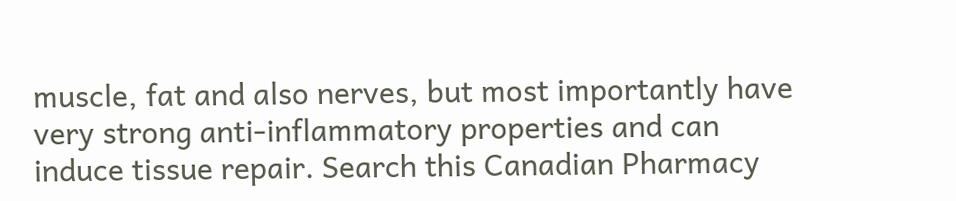muscle, fat and also nerves, but most importantly have very strong anti-inflammatory properties and can induce tissue repair. Search this Canadian Pharmacy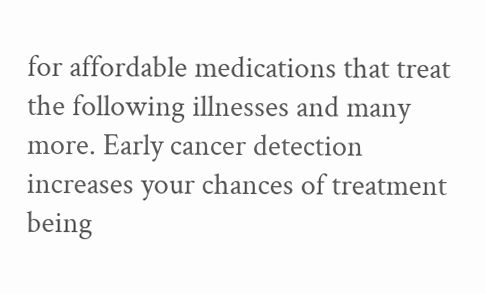for affordable medications that treat the following illnesses and many more. Early cancer detection increases your chances of treatment being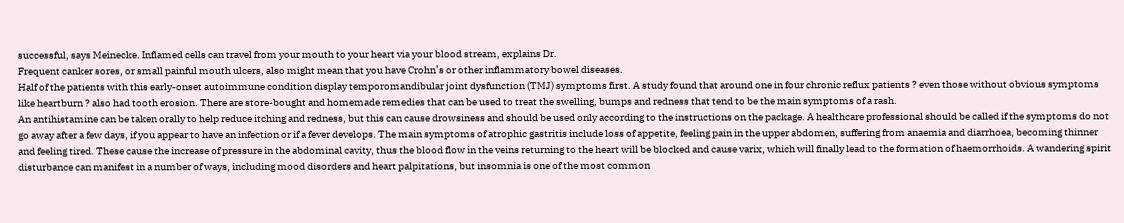successful, says Meinecke. Inflamed cells can travel from your mouth to your heart via your blood stream, explains Dr.
Frequent canker sores, or small painful mouth ulcers, also might mean that you have Crohn’s or other inflammatory bowel diseases.
Half of the patients with this early-onset autoimmune condition display temporomandibular joint dysfunction (TMJ) symptoms first. A study found that around one in four chronic reflux patients ? even those without obvious symptoms like heartburn ? also had tooth erosion. There are store-bought and homemade remedies that can be used to treat the swelling, bumps and redness that tend to be the main symptoms of a rash.
An antihistamine can be taken orally to help reduce itching and redness, but this can cause drowsiness and should be used only according to the instructions on the package. A healthcare professional should be called if the symptoms do not go away after a few days, if you appear to have an infection or if a fever develops. The main symptoms of atrophic gastritis include loss of appetite, feeling pain in the upper abdomen, suffering from anaemia and diarrhoea, becoming thinner and feeling tired. These cause the increase of pressure in the abdominal cavity, thus the blood flow in the veins returning to the heart will be blocked and cause varix, which will finally lead to the formation of haemorrhoids. A wandering spirit disturbance can manifest in a number of ways, including mood disorders and heart palpitations, but insomnia is one of the most common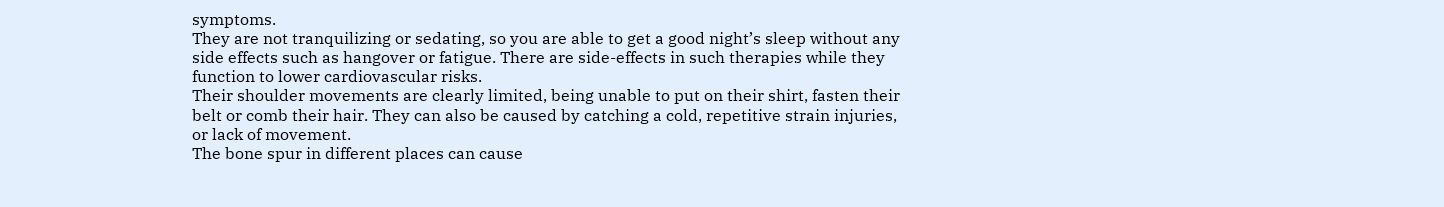symptoms.
They are not tranquilizing or sedating, so you are able to get a good night’s sleep without any side effects such as hangover or fatigue. There are side-effects in such therapies while they function to lower cardiovascular risks.
Their shoulder movements are clearly limited, being unable to put on their shirt, fasten their belt or comb their hair. They can also be caused by catching a cold, repetitive strain injuries, or lack of movement.
The bone spur in different places can cause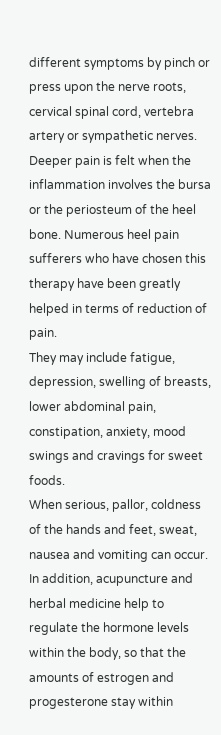different symptoms by pinch or press upon the nerve roots, cervical spinal cord, vertebra artery or sympathetic nerves. Deeper pain is felt when the inflammation involves the bursa or the periosteum of the heel bone. Numerous heel pain sufferers who have chosen this therapy have been greatly helped in terms of reduction of pain.
They may include fatigue, depression, swelling of breasts, lower abdominal pain, constipation, anxiety, mood swings and cravings for sweet foods.
When serious, pallor, coldness of the hands and feet, sweat, nausea and vomiting can occur. In addition, acupuncture and herbal medicine help to regulate the hormone levels within the body, so that the amounts of estrogen and progesterone stay within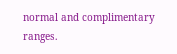normal and complimentary ranges.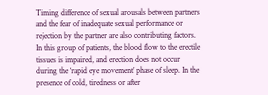Timing difference of sexual arousals between partners and the fear of inadequate sexual performance or rejection by the partner are also contributing factors. In this group of patients, the blood flow to the erectile tissues is impaired, and erection does not occur during the ‘rapid eye movement’ phase of sleep. In the presence of cold, tiredness or after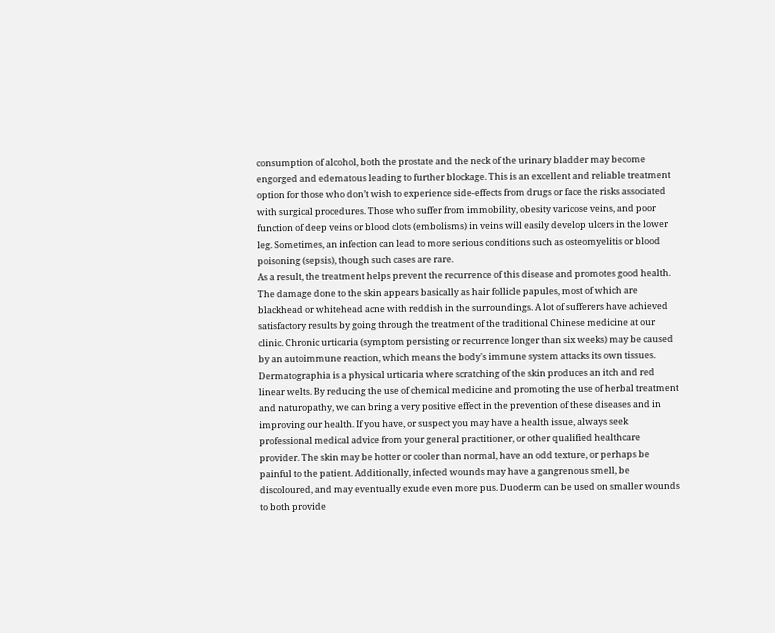consumption of alcohol, both the prostate and the neck of the urinary bladder may become engorged and edematous leading to further blockage. This is an excellent and reliable treatment option for those who don’t wish to experience side-effects from drugs or face the risks associated with surgical procedures. Those who suffer from immobility, obesity varicose veins, and poor function of deep veins or blood clots (embolisms) in veins will easily develop ulcers in the lower leg. Sometimes, an infection can lead to more serious conditions such as osteomyelitis or blood poisoning (sepsis), though such cases are rare.
As a result, the treatment helps prevent the recurrence of this disease and promotes good health.
The damage done to the skin appears basically as hair follicle papules, most of which are blackhead or whitehead acne with reddish in the surroundings. A lot of sufferers have achieved satisfactory results by going through the treatment of the traditional Chinese medicine at our clinic. Chronic urticaria (symptom persisting or recurrence longer than six weeks) may be caused by an autoimmune reaction, which means the body's immune system attacks its own tissues.
Dermatographia is a physical urticaria where scratching of the skin produces an itch and red linear welts. By reducing the use of chemical medicine and promoting the use of herbal treatment and naturopathy, we can bring a very positive effect in the prevention of these diseases and in improving our health. If you have, or suspect you may have a health issue, always seek professional medical advice from your general practitioner, or other qualified healthcare provider. The skin may be hotter or cooler than normal, have an odd texture, or perhaps be painful to the patient. Additionally, infected wounds may have a gangrenous smell, be discoloured, and may eventually exude even more pus. Duoderm can be used on smaller wounds to both provide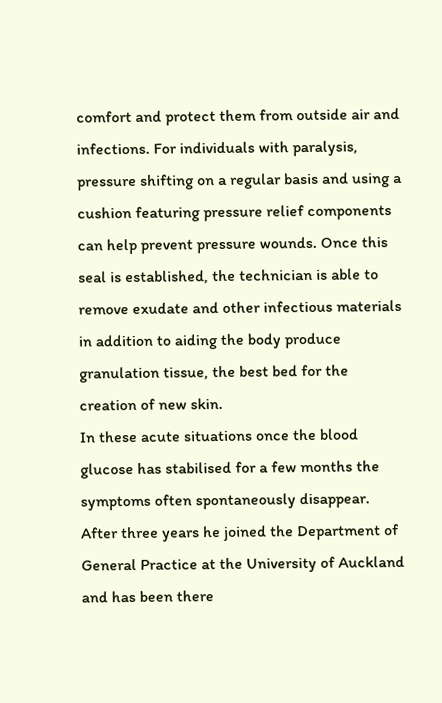comfort and protect them from outside air and infections. For individuals with paralysis, pressure shifting on a regular basis and using a cushion featuring pressure relief components can help prevent pressure wounds. Once this seal is established, the technician is able to remove exudate and other infectious materials in addition to aiding the body produce granulation tissue, the best bed for the creation of new skin.
In these acute situations once the blood glucose has stabilised for a few months the symptoms often spontaneously disappear. After three years he joined the Department of General Practice at the University of Auckland and has been there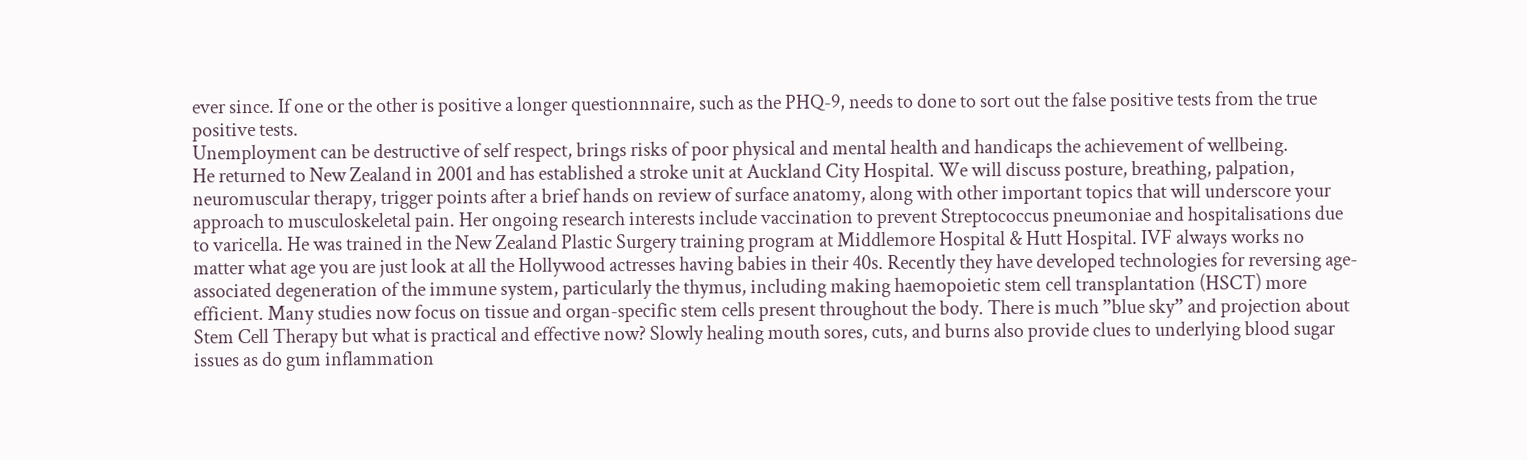ever since. If one or the other is positive a longer questionnnaire, such as the PHQ-9, needs to done to sort out the false positive tests from the true positive tests.
Unemployment can be destructive of self respect, brings risks of poor physical and mental health and handicaps the achievement of wellbeing.
He returned to New Zealand in 2001 and has established a stroke unit at Auckland City Hospital. We will discuss posture, breathing, palpation, neuromuscular therapy, trigger points after a brief hands on review of surface anatomy, along with other important topics that will underscore your approach to musculoskeletal pain. Her ongoing research interests include vaccination to prevent Streptococcus pneumoniae and hospitalisations due to varicella. He was trained in the New Zealand Plastic Surgery training program at Middlemore Hospital & Hutt Hospital. IVF always works no matter what age you are just look at all the Hollywood actresses having babies in their 40s. Recently they have developed technologies for reversing age-associated degeneration of the immune system, particularly the thymus, including making haemopoietic stem cell transplantation (HSCT) more efficient. Many studies now focus on tissue and organ-specific stem cells present throughout the body. There is much ”blue sky” and projection about Stem Cell Therapy but what is practical and effective now? Slowly healing mouth sores, cuts, and burns also provide clues to underlying blood sugar issues as do gum inflammation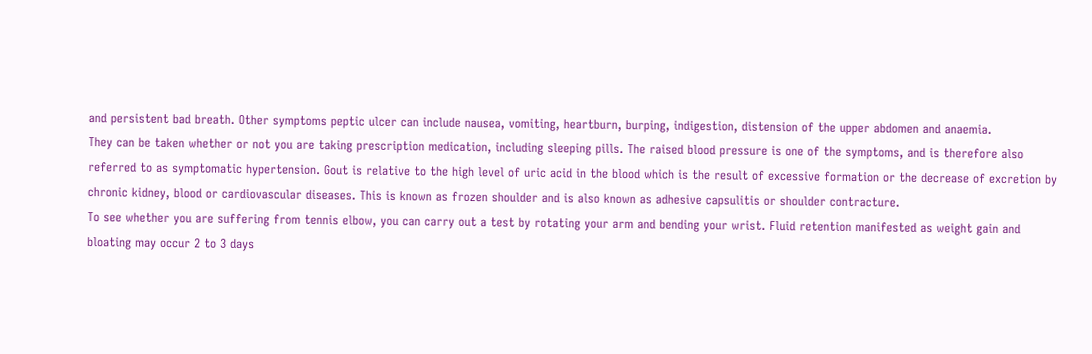and persistent bad breath. Other symptoms peptic ulcer can include nausea, vomiting, heartburn, burping, indigestion, distension of the upper abdomen and anaemia.
They can be taken whether or not you are taking prescription medication, including sleeping pills. The raised blood pressure is one of the symptoms, and is therefore also referred to as symptomatic hypertension. Gout is relative to the high level of uric acid in the blood which is the result of excessive formation or the decrease of excretion by chronic kidney, blood or cardiovascular diseases. This is known as frozen shoulder and is also known as adhesive capsulitis or shoulder contracture.
To see whether you are suffering from tennis elbow, you can carry out a test by rotating your arm and bending your wrist. Fluid retention manifested as weight gain and bloating may occur 2 to 3 days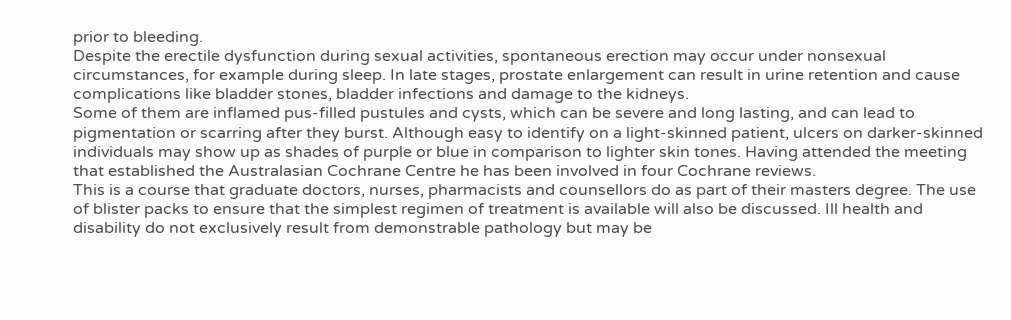prior to bleeding.
Despite the erectile dysfunction during sexual activities, spontaneous erection may occur under nonsexual circumstances, for example during sleep. In late stages, prostate enlargement can result in urine retention and cause complications like bladder stones, bladder infections and damage to the kidneys.
Some of them are inflamed pus-filled pustules and cysts, which can be severe and long lasting, and can lead to pigmentation or scarring after they burst. Although easy to identify on a light-skinned patient, ulcers on darker-skinned individuals may show up as shades of purple or blue in comparison to lighter skin tones. Having attended the meeting that established the Australasian Cochrane Centre he has been involved in four Cochrane reviews.
This is a course that graduate doctors, nurses, pharmacists and counsellors do as part of their masters degree. The use of blister packs to ensure that the simplest regimen of treatment is available will also be discussed. Ill health and disability do not exclusively result from demonstrable pathology but may be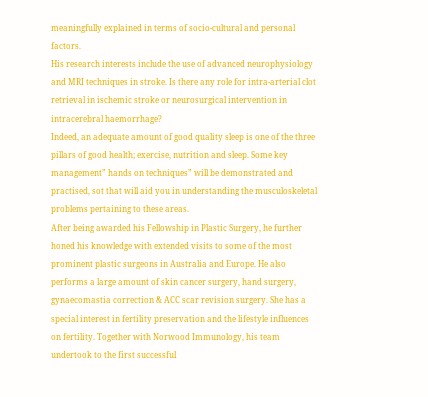meaningfully explained in terms of socio-cultural and personal factors.
His research interests include the use of advanced neurophysiology and MRI techniques in stroke. Is there any role for intra-arterial clot retrieval in ischemic stroke or neurosurgical intervention in intracerebral haemorrhage?
Indeed, an adequate amount of good quality sleep is one of the three pillars of good health; exercise, nutrition and sleep. Some key management” hands on techniques” will be demonstrated and practised, sot that will aid you in understanding the musculoskeletal problems pertaining to these areas.
After being awarded his Fellowship in Plastic Surgery, he further honed his knowledge with extended visits to some of the most prominent plastic surgeons in Australia and Europe. He also performs a large amount of skin cancer surgery, hand surgery, gynaecomastia correction & ACC scar revision surgery. She has a special interest in fertility preservation and the lifestyle influences on fertility. Together with Norwood Immunology, his team undertook to the first successful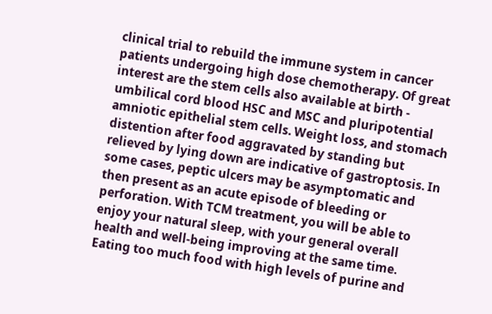clinical trial to rebuild the immune system in cancer patients undergoing high dose chemotherapy. Of great interest are the stem cells also available at birth - umbilical cord blood HSC and MSC and pluripotential amniotic epithelial stem cells. Weight loss, and stomach distention after food aggravated by standing but relieved by lying down are indicative of gastroptosis. In some cases, peptic ulcers may be asymptomatic and then present as an acute episode of bleeding or perforation. With TCM treatment, you will be able to enjoy your natural sleep, with your general overall health and well-being improving at the same time. Eating too much food with high levels of purine and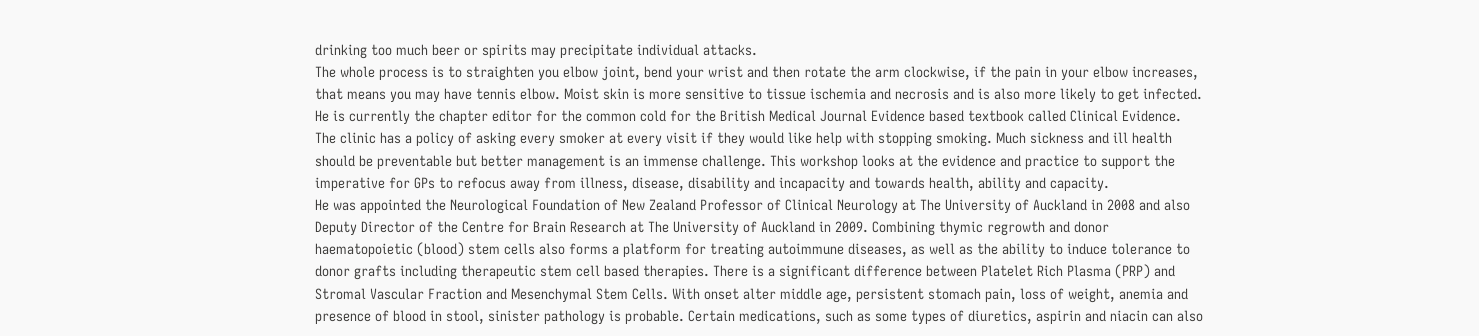drinking too much beer or spirits may precipitate individual attacks.
The whole process is to straighten you elbow joint, bend your wrist and then rotate the arm clockwise, if the pain in your elbow increases, that means you may have tennis elbow. Moist skin is more sensitive to tissue ischemia and necrosis and is also more likely to get infected. He is currently the chapter editor for the common cold for the British Medical Journal Evidence based textbook called Clinical Evidence.
The clinic has a policy of asking every smoker at every visit if they would like help with stopping smoking. Much sickness and ill health should be preventable but better management is an immense challenge. This workshop looks at the evidence and practice to support the imperative for GPs to refocus away from illness, disease, disability and incapacity and towards health, ability and capacity.
He was appointed the Neurological Foundation of New Zealand Professor of Clinical Neurology at The University of Auckland in 2008 and also Deputy Director of the Centre for Brain Research at The University of Auckland in 2009. Combining thymic regrowth and donor haematopoietic (blood) stem cells also forms a platform for treating autoimmune diseases, as well as the ability to induce tolerance to donor grafts including therapeutic stem cell based therapies. There is a significant difference between Platelet Rich Plasma (PRP) and Stromal Vascular Fraction and Mesenchymal Stem Cells. With onset alter middle age, persistent stomach pain, loss of weight, anemia and presence of blood in stool, sinister pathology is probable. Certain medications, such as some types of diuretics, aspirin and niacin can also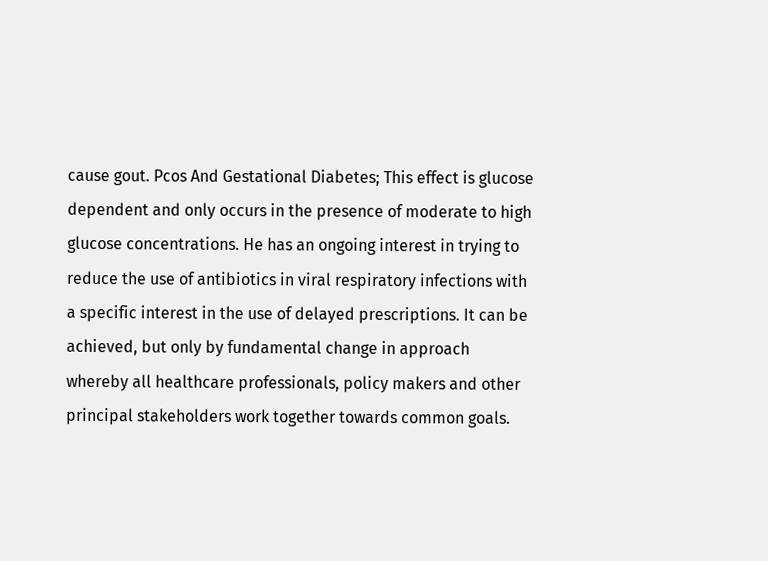cause gout. Pcos And Gestational Diabetes; This effect is glucose dependent and only occurs in the presence of moderate to high glucose concentrations. He has an ongoing interest in trying to reduce the use of antibiotics in viral respiratory infections with a specific interest in the use of delayed prescriptions. It can be achieved, but only by fundamental change in approach whereby all healthcare professionals, policy makers and other principal stakeholders work together towards common goals.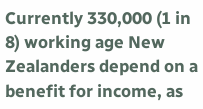Currently 330,000 (1 in 8) working age New Zealanders depend on a benefit for income, as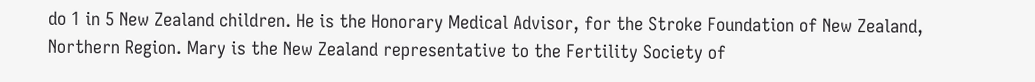do 1 in 5 New Zealand children. He is the Honorary Medical Advisor, for the Stroke Foundation of New Zealand, Northern Region. Mary is the New Zealand representative to the Fertility Society of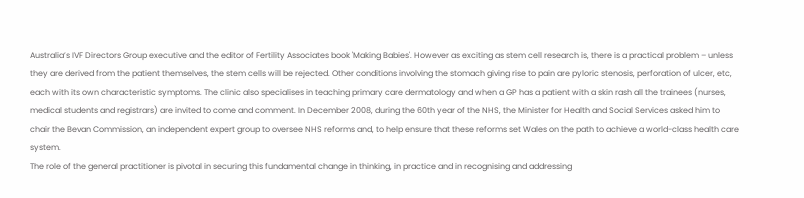Australia’s IVF Directors Group executive and the editor of Fertility Associates book 'Making Babies'. However as exciting as stem cell research is, there is a practical problem – unless they are derived from the patient themselves, the stem cells will be rejected. Other conditions involving the stomach giving rise to pain are pyloric stenosis, perforation of ulcer, etc, each with its own characteristic symptoms. The clinic also specialises in teaching primary care dermatology and when a GP has a patient with a skin rash all the trainees (nurses, medical students and registrars) are invited to come and comment. In December 2008, during the 60th year of the NHS, the Minister for Health and Social Services asked him to chair the Bevan Commission, an independent expert group to oversee NHS reforms and, to help ensure that these reforms set Wales on the path to achieve a world-class health care system.
The role of the general practitioner is pivotal in securing this fundamental change in thinking, in practice and in recognising and addressing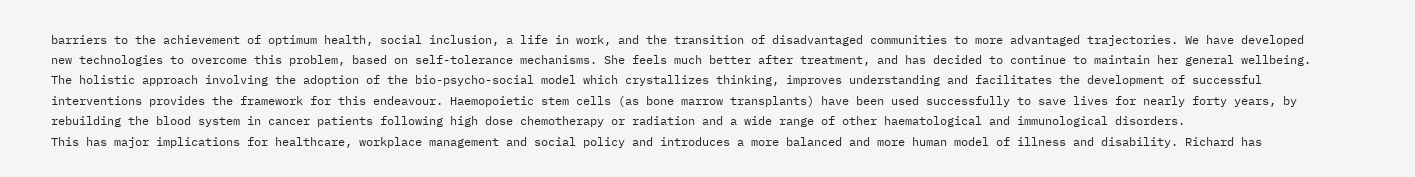barriers to the achievement of optimum health, social inclusion, a life in work, and the transition of disadvantaged communities to more advantaged trajectories. We have developed new technologies to overcome this problem, based on self-tolerance mechanisms. She feels much better after treatment, and has decided to continue to maintain her general wellbeing.
The holistic approach involving the adoption of the bio-psycho-social model which crystallizes thinking, improves understanding and facilitates the development of successful interventions provides the framework for this endeavour. Haemopoietic stem cells (as bone marrow transplants) have been used successfully to save lives for nearly forty years, by rebuilding the blood system in cancer patients following high dose chemotherapy or radiation and a wide range of other haematological and immunological disorders.
This has major implications for healthcare, workplace management and social policy and introduces a more balanced and more human model of illness and disability. Richard has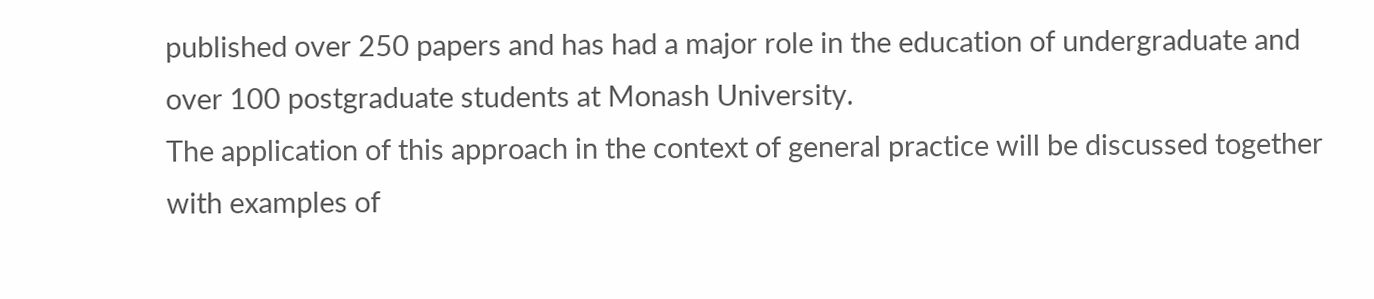published over 250 papers and has had a major role in the education of undergraduate and over 100 postgraduate students at Monash University.
The application of this approach in the context of general practice will be discussed together with examples of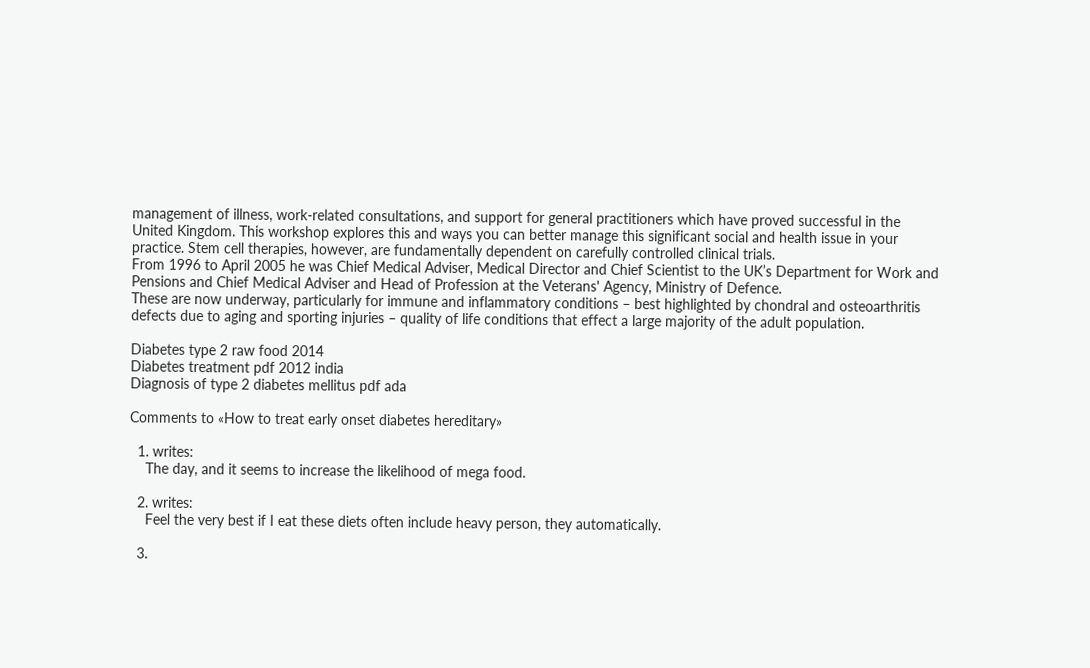management of illness, work-related consultations, and support for general practitioners which have proved successful in the United Kingdom. This workshop explores this and ways you can better manage this significant social and health issue in your practice. Stem cell therapies, however, are fundamentally dependent on carefully controlled clinical trials.
From 1996 to April 2005 he was Chief Medical Adviser, Medical Director and Chief Scientist to the UK’s Department for Work and Pensions and Chief Medical Adviser and Head of Profession at the Veterans' Agency, Ministry of Defence.
These are now underway, particularly for immune and inflammatory conditions – best highlighted by chondral and osteoarthritis defects due to aging and sporting injuries – quality of life conditions that effect a large majority of the adult population.

Diabetes type 2 raw food 2014
Diabetes treatment pdf 2012 india
Diagnosis of type 2 diabetes mellitus pdf ada

Comments to «How to treat early onset diabetes hereditary»

  1. writes:
    The day, and it seems to increase the likelihood of mega food.

  2. writes:
    Feel the very best if I eat these diets often include heavy person, they automatically.

  3.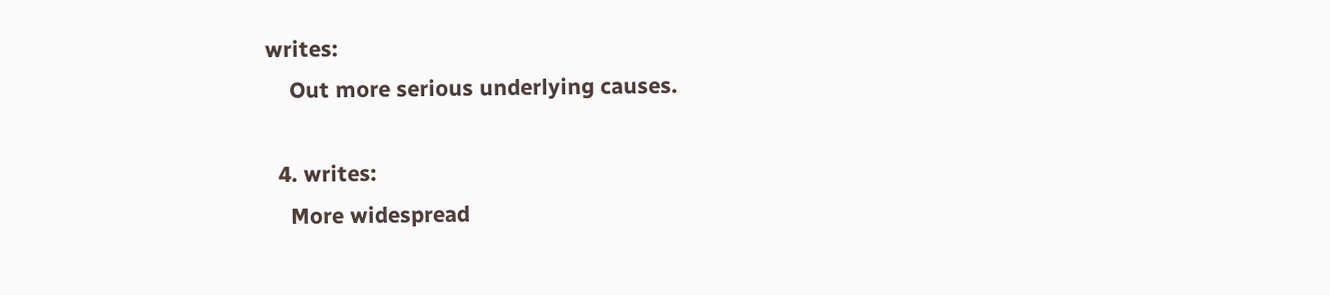writes:
    Out more serious underlying causes.

  4. writes:
    More widespread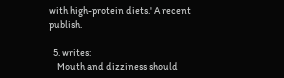with high-protein diets.' A recent publish.

  5. writes:
    Mouth and dizziness should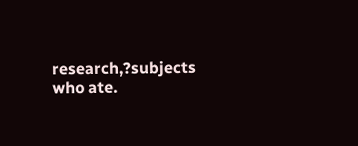research,?subjects who ate.